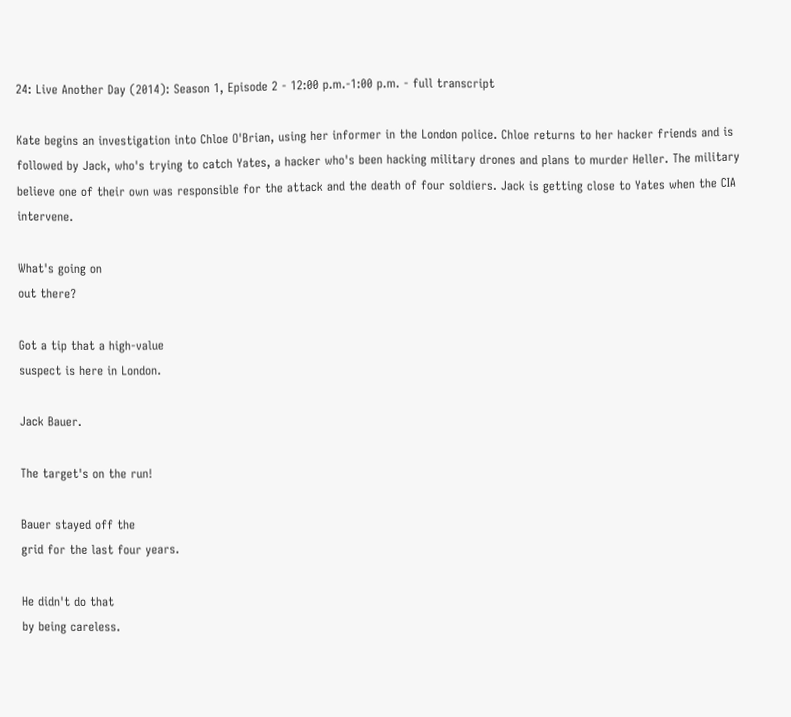24: Live Another Day (2014): Season 1, Episode 2 - 12:00 p.m.-1:00 p.m. - full transcript

Kate begins an investigation into Chloe O'Brian, using her informer in the London police. Chloe returns to her hacker friends and is followed by Jack, who's trying to catch Yates, a hacker who's been hacking military drones and plans to murder Heller. The military believe one of their own was responsible for the attack and the death of four soldiers. Jack is getting close to Yates when the CIA intervene.

What's going on
out there?

Got a tip that a high-value
suspect is here in London.

Jack Bauer.

The target's on the run!

Bauer stayed off the
grid for the last four years.

He didn't do that
by being careless.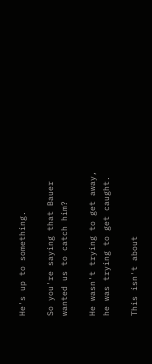He's up to something.

So you're saying that Bauer
wanted us to catch him?

He wasn't trying to get away,
he was trying to get caught.

This isn't about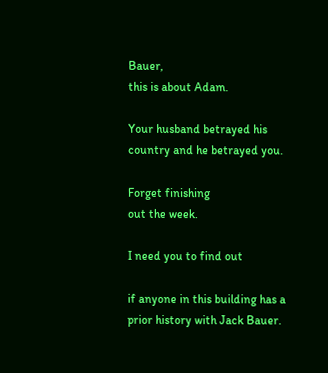Bauer,
this is about Adam.

Your husband betrayed his
country and he betrayed you.

Forget finishing
out the week.

I need you to find out

if anyone in this building has a
prior history with Jack Bauer.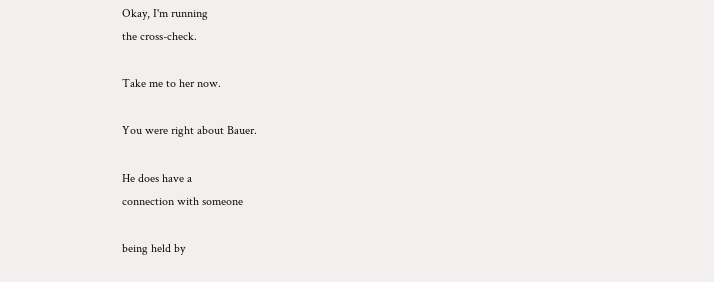Okay, I'm running
the cross-check.

Take me to her now.

You were right about Bauer.

He does have a
connection with someone

being held by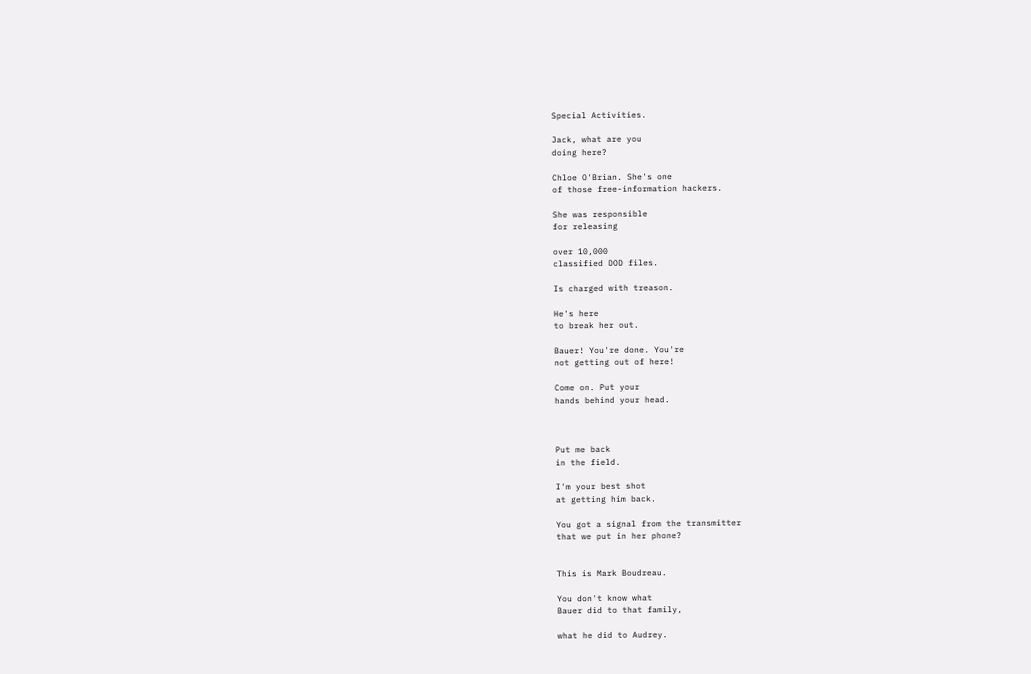Special Activities.

Jack, what are you
doing here?

Chloe O'Brian. She's one
of those free-information hackers.

She was responsible
for releasing

over 10,000
classified DOD files.

Is charged with treason.

He's here
to break her out.

Bauer! You're done. You're
not getting out of here!

Come on. Put your
hands behind your head.



Put me back
in the field.

I'm your best shot
at getting him back.

You got a signal from the transmitter
that we put in her phone?


This is Mark Boudreau.

You don't know what
Bauer did to that family,

what he did to Audrey.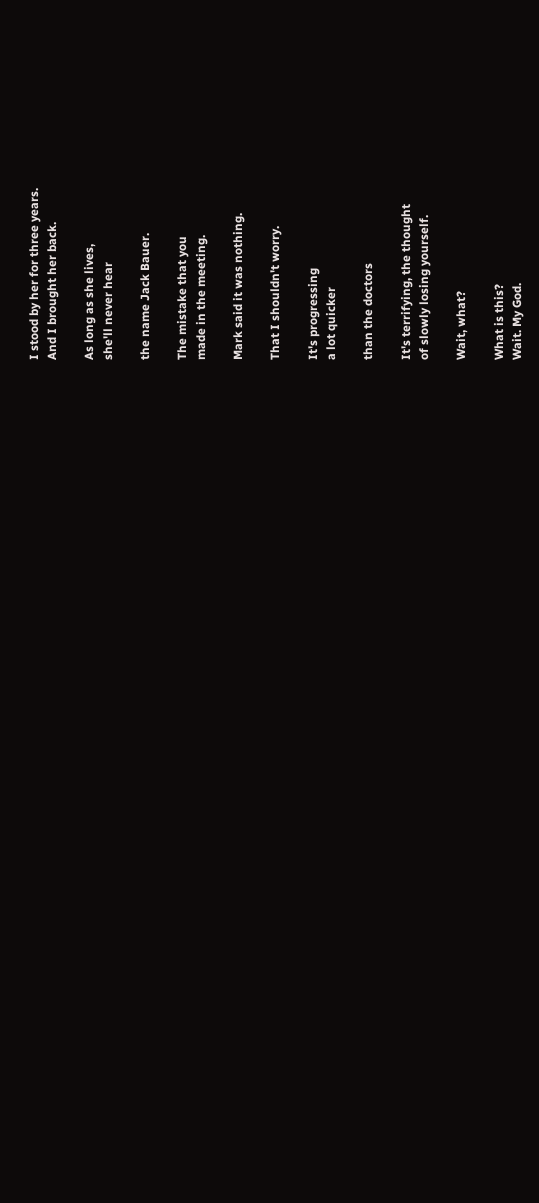I stood by her for three years.
And I brought her back.

As long as she lives,
she'll never hear

the name Jack Bauer.

The mistake that you
made in the meeting.

Mark said it was nothing.

That I shouldn't worry.

It's progressing
a lot quicker

than the doctors

It's terrifying, the thought
of slowly losing yourself.

Wait, what?

What is this?
Wait. My God.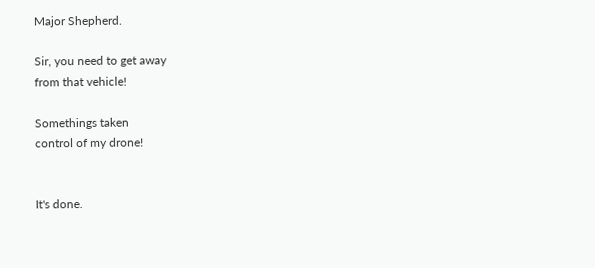Major Shepherd.

Sir, you need to get away
from that vehicle!

Somethings taken
control of my drone!


It's done.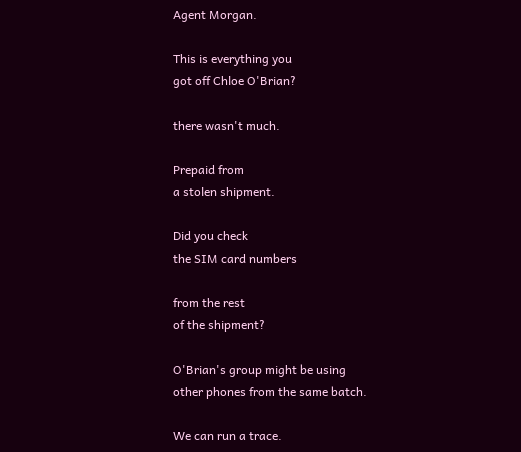Agent Morgan.

This is everything you
got off Chloe O'Brian?

there wasn't much.

Prepaid from
a stolen shipment.

Did you check
the SIM card numbers

from the rest
of the shipment?

O'Brian's group might be using
other phones from the same batch.

We can run a trace.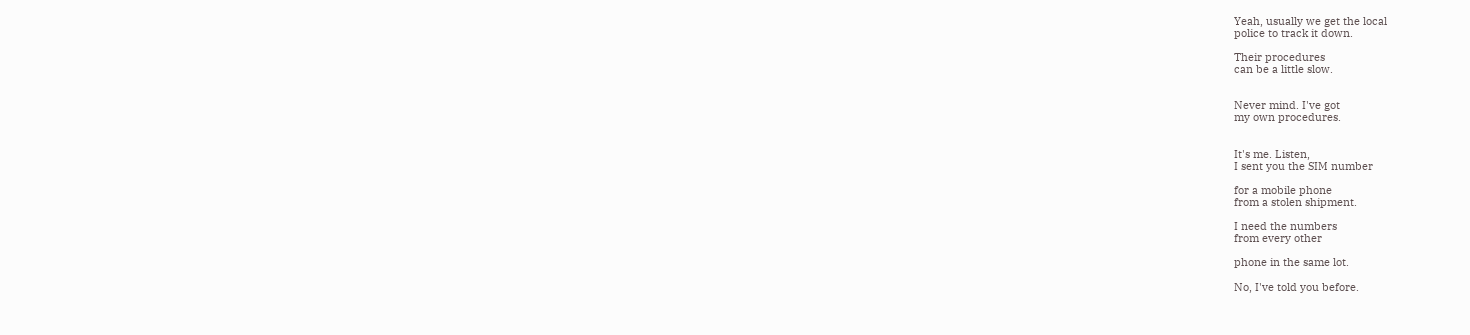Yeah, usually we get the local
police to track it down.

Their procedures
can be a little slow.


Never mind. I've got
my own procedures.


It's me. Listen,
I sent you the SIM number

for a mobile phone
from a stolen shipment.

I need the numbers
from every other

phone in the same lot.

No, I've told you before.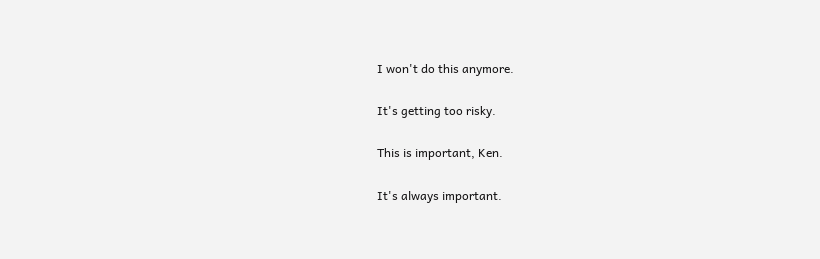I won't do this anymore.

It's getting too risky.

This is important, Ken.

It's always important.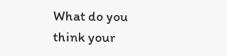What do you think your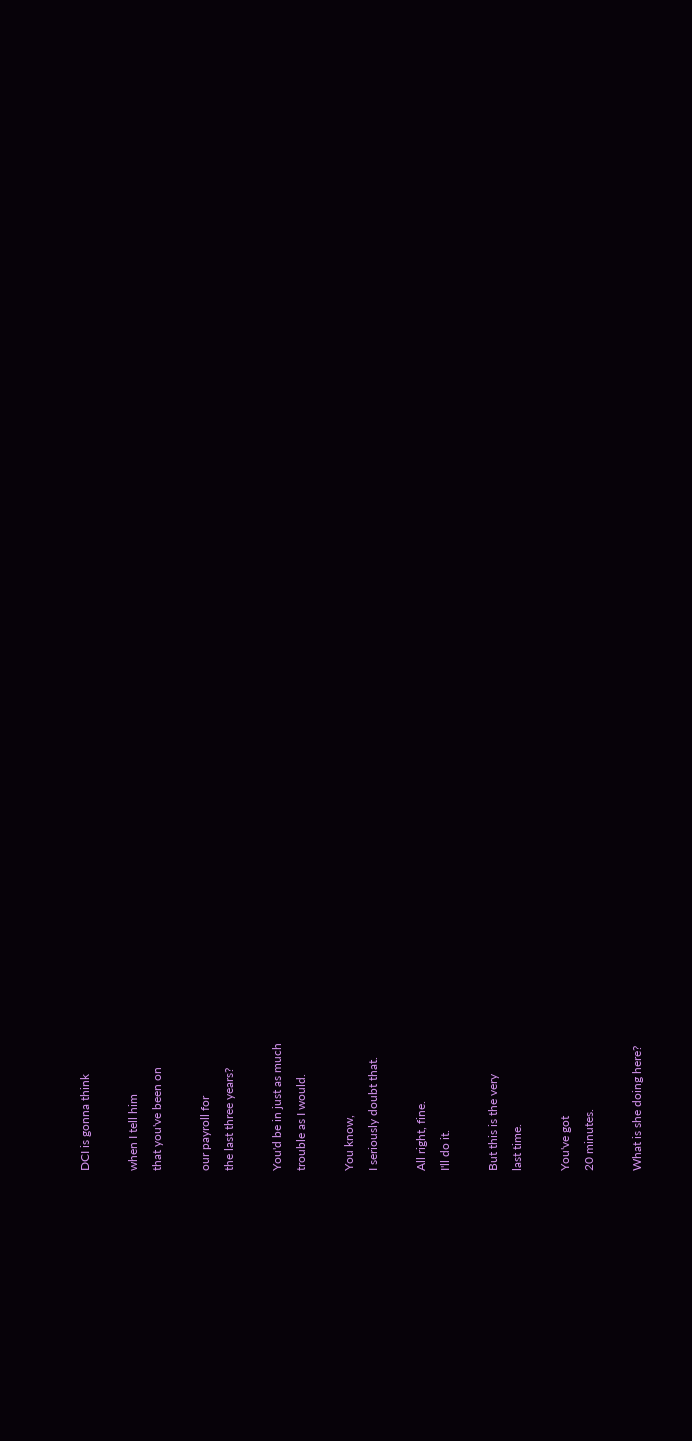DCI is gonna think

when I tell him
that you've been on

our payroll for
the last three years?

You'd be in just as much
trouble as I would.

You know,
I seriously doubt that.

All right, fine.
I'll do it.

But this is the very
last time.

You've got
20 minutes.

What is she doing here?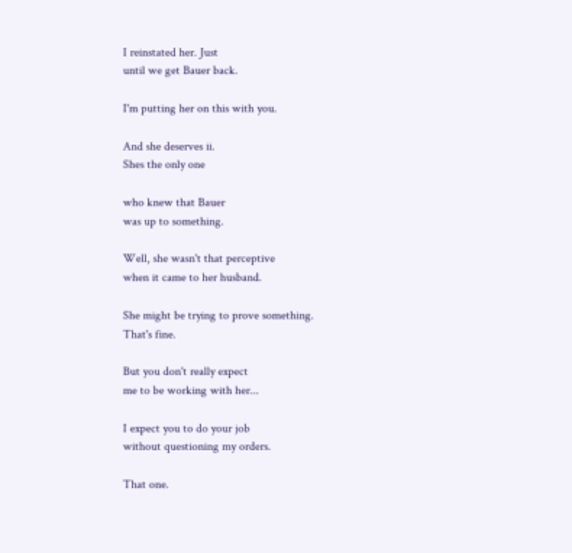I reinstated her. Just
until we get Bauer back.

I'm putting her on this with you.

And she deserves ii.
Shes the only one

who knew that Bauer
was up to something.

Well, she wasn't that perceptive
when it came to her husband.

She might be trying to prove something.
That's fine.

But you don't really expect
me to be working with her...

I expect you to do your job
without questioning my orders.

That one.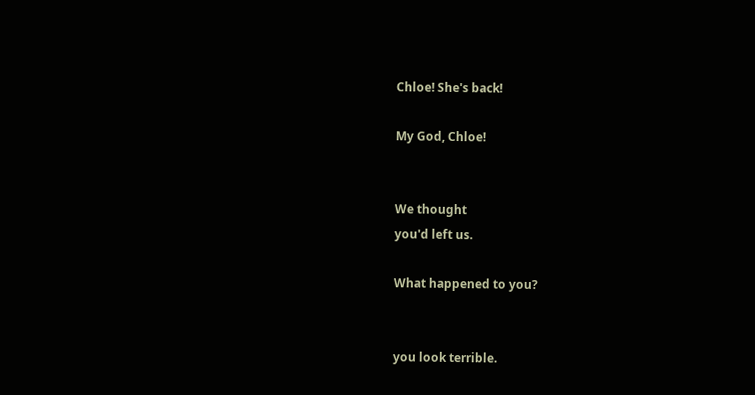Chloe! She's back!

My God, Chloe!


We thought
you'd left us.

What happened to you?


you look terrible.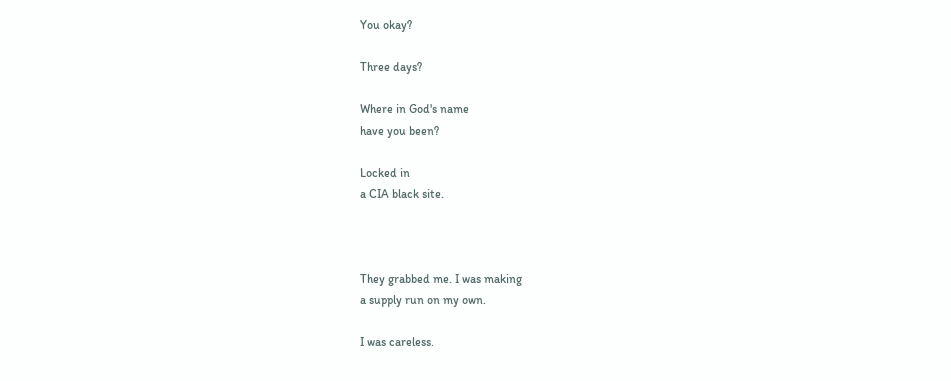You okay?

Three days?

Where in God's name
have you been?

Locked in
a CIA black site.



They grabbed me. I was making
a supply run on my own.

I was careless.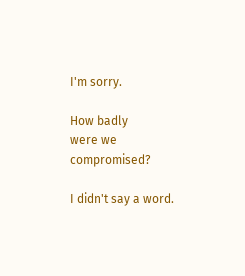I'm sorry.

How badly
were we compromised?

I didn't say a word.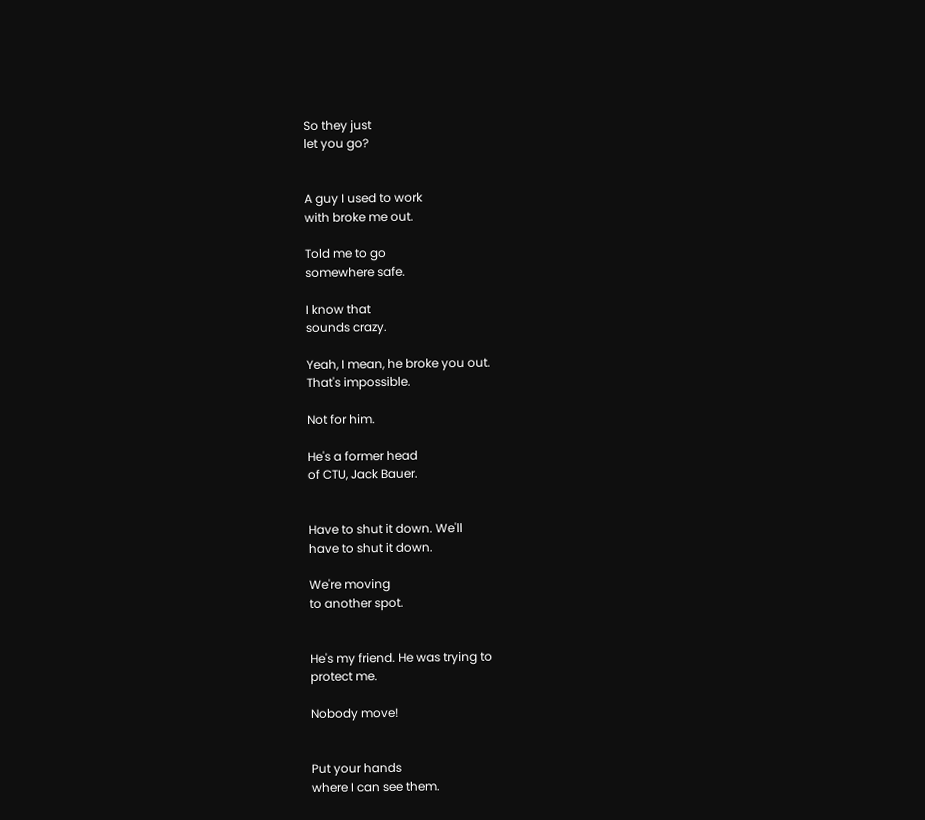So they just
let you go?


A guy I used to work
with broke me out.

Told me to go
somewhere safe.

I know that
sounds crazy.

Yeah, I mean, he broke you out.
That's impossible.

Not for him.

He's a former head
of CTU, Jack Bauer.


Have to shut it down. We'll
have to shut it down.

We're moving
to another spot.


He's my friend. He was trying to
protect me.

Nobody move!


Put your hands
where I can see them.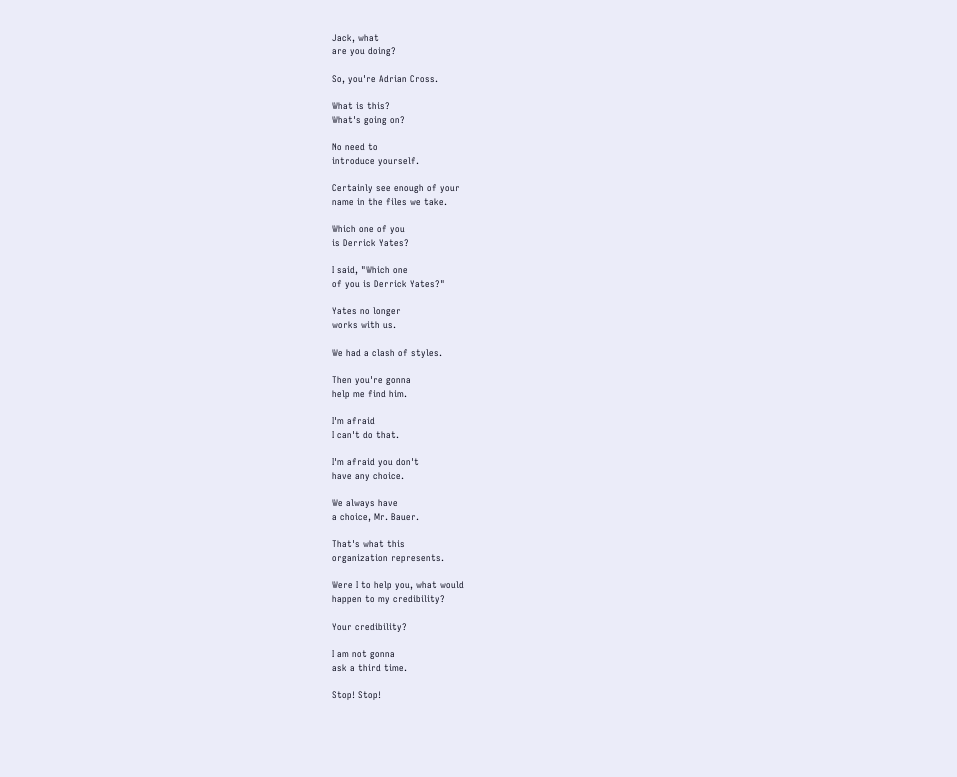Jack, what
are you doing?

So, you're Adrian Cross.

What is this?
What's going on?

No need to
introduce yourself.

Certainly see enough of your
name in the files we take.

Which one of you
is Derrick Yates?

I said, "Which one
of you is Derrick Yates?"

Yates no longer
works with us.

We had a clash of styles.

Then you're gonna
help me find him.

I'm afraid
I can't do that.

I'm afraid you don't
have any choice.

We always have
a choice, Mr. Bauer.

That's what this
organization represents.

Were I to help you, what would
happen to my credibility?

Your credibility?

I am not gonna
ask a third time.

Stop! Stop!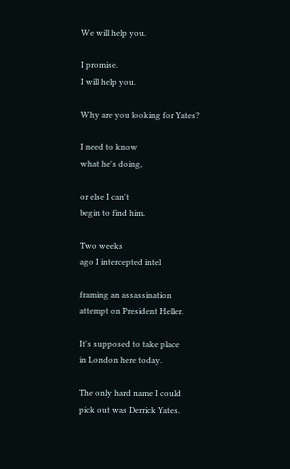We will help you.

I promise.
I will help you.

Why are you looking for Yates?

I need to know
what he's doing,

or else I can't
begin to find him.

Two weeks
ago I intercepted intel

framing an assassination
attempt on President Heller.

It's supposed to take place
in London here today.

The only hard name I could
pick out was Derrick Yates.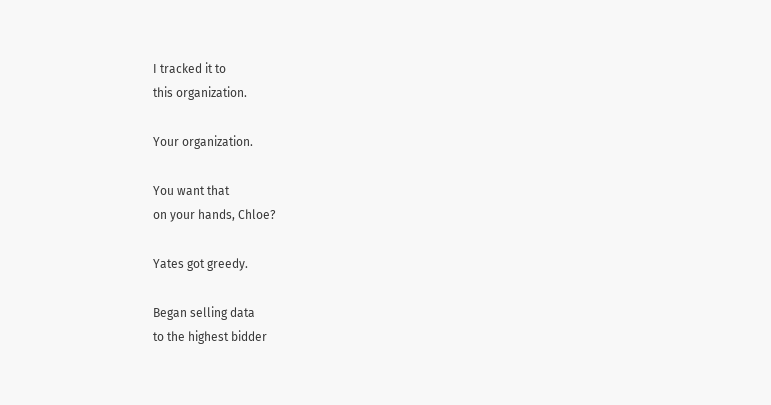I tracked it to
this organization.

Your organization.

You want that
on your hands, Chloe?

Yates got greedy.

Began selling data
to the highest bidder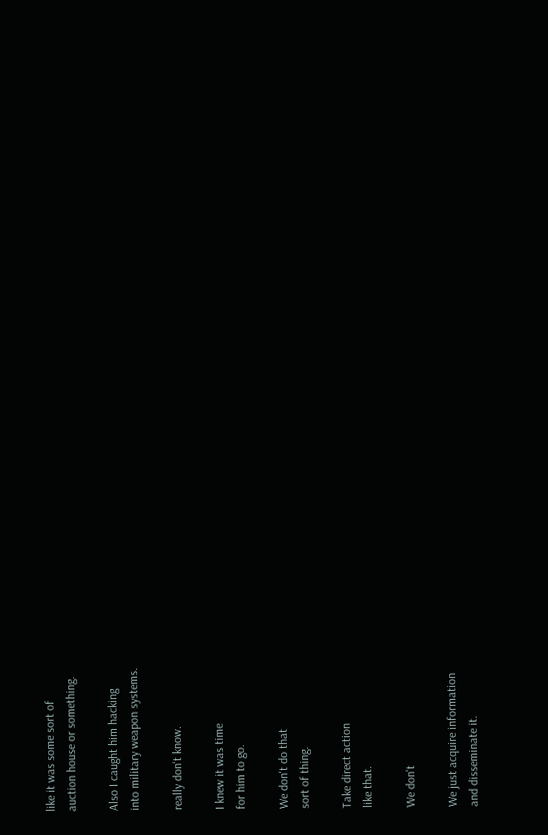like it was some sort of
auction house or something.

Also I caught him hacking
into military weapon systems.

really don't know.

I knew it was time
for him to go.

We don't do that
sort of thing.

Take direct action
like that.

We don't

We just acquire information
and disseminate it.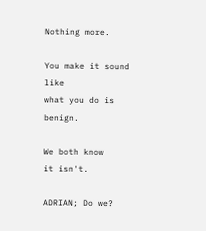Nothing more.

You make it sound like
what you do is benign.

We both know
it isn't.

ADRIAN; Do we?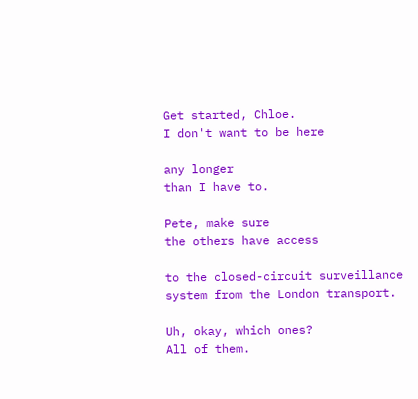Get started, Chloe.
I don't want to be here

any longer
than I have to.

Pete, make sure
the others have access

to the closed-circuit surveillance
system from the London transport.

Uh, okay, which ones?
All of them.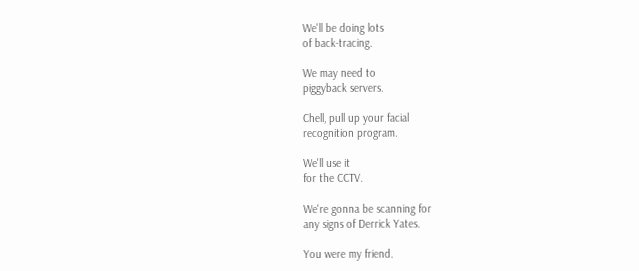We'll be doing lots
of back-tracing.

We may need to
piggyback servers.

Chell, pull up your facial
recognition program.

We'll use it
for the CCTV.

We're gonna be scanning for
any signs of Derrick Yates.

You were my friend.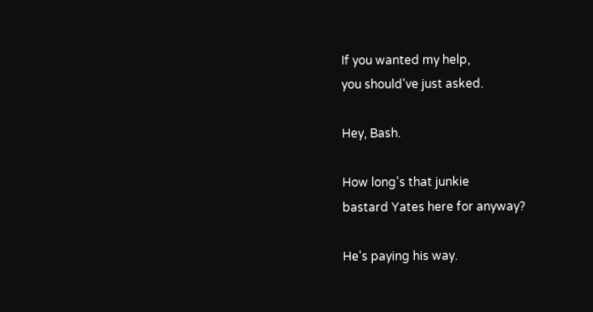If you wanted my help,
you should've just asked.

Hey, Bash.

How long's that junkie
bastard Yates here for anyway?

He's paying his way.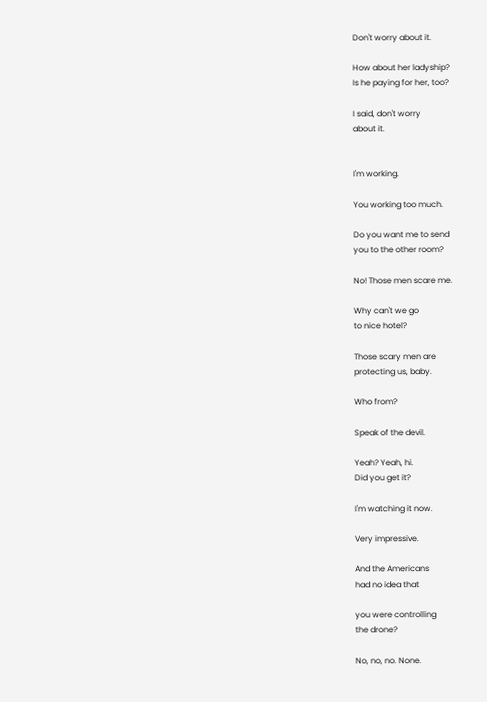Don't worry about it.

How about her ladyship?
Is he paying for her, too?

I said, don't worry
about it.


I'm working.

You working too much.

Do you want me to send
you to the other room?

No! Those men scare me.

Why can't we go
to nice hotel?

Those scary men are
protecting us, baby.

Who from?

Speak of the devil.

Yeah? Yeah, hi.
Did you get it?

I'm watching it now.

Very impressive.

And the Americans
had no idea that

you were controlling
the drone?

No, no, no. None.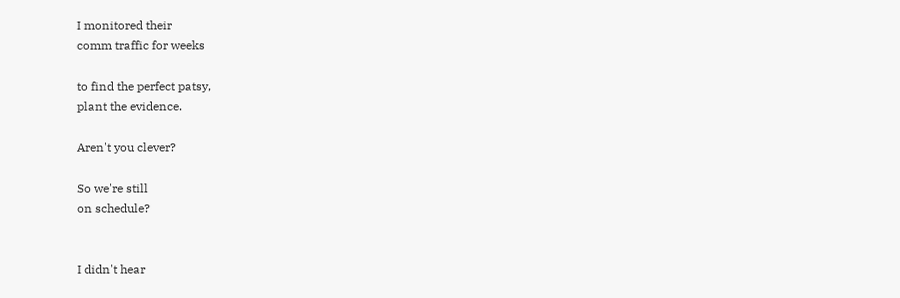I monitored their
comm traffic for weeks

to find the perfect patsy,
plant the evidence.

Aren't you clever?

So we're still
on schedule?


I didn't hear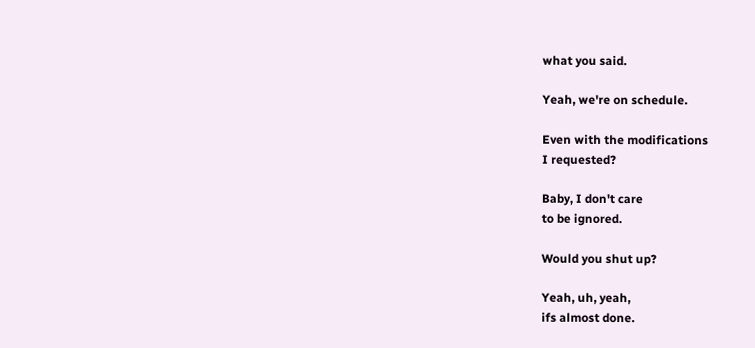what you said.

Yeah, we're on schedule.

Even with the modifications
I requested?

Baby, I don't care
to be ignored.

Would you shut up?

Yeah, uh, yeah,
ifs almost done.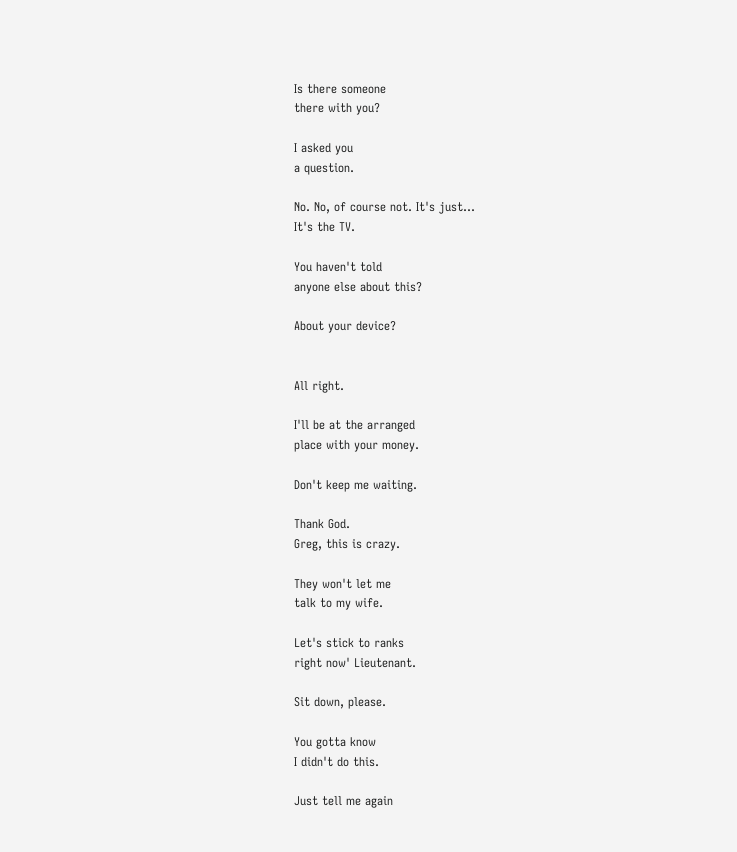Is there someone
there with you?

I asked you
a question.

No. No, of course not. It's just...
It's the TV.

You haven't told
anyone else about this?

About your device?


All right.

I'll be at the arranged
place with your money.

Don't keep me waiting.

Thank God.
Greg, this is crazy.

They won't let me
talk to my wife.

Let's stick to ranks
right now' Lieutenant.

Sit down, please.

You gotta know
I didn't do this.

Just tell me again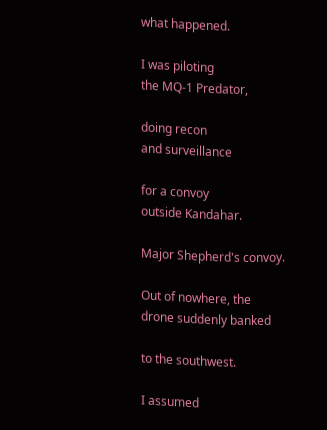what happened.

I was piloting
the MQ-1 Predator,

doing recon
and surveillance

for a convoy
outside Kandahar.

Major Shepherd's convoy.

Out of nowhere, the
drone suddenly banked

to the southwest.

I assumed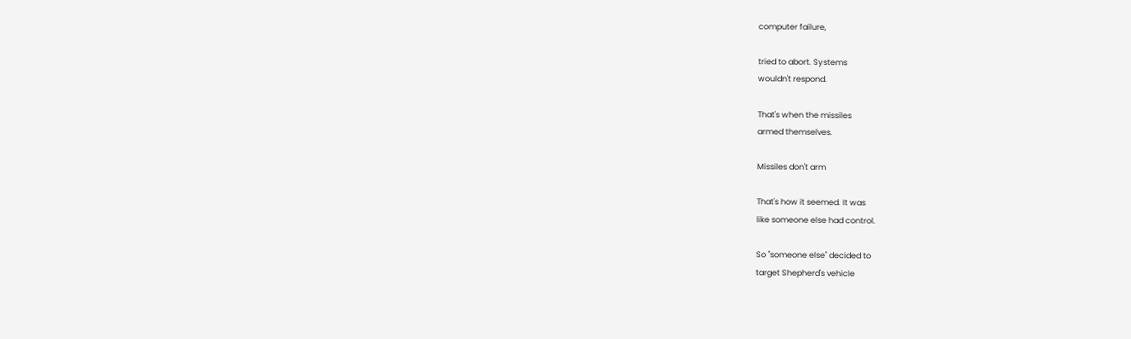computer failure,

tried to abort. Systems
wouldn't respond.

That's when the missiles
armed themselves.

Missiles don't arm

That's how it seemed. It was
like someone else had control.

So "someone else" decided to
target Shepherd's vehicle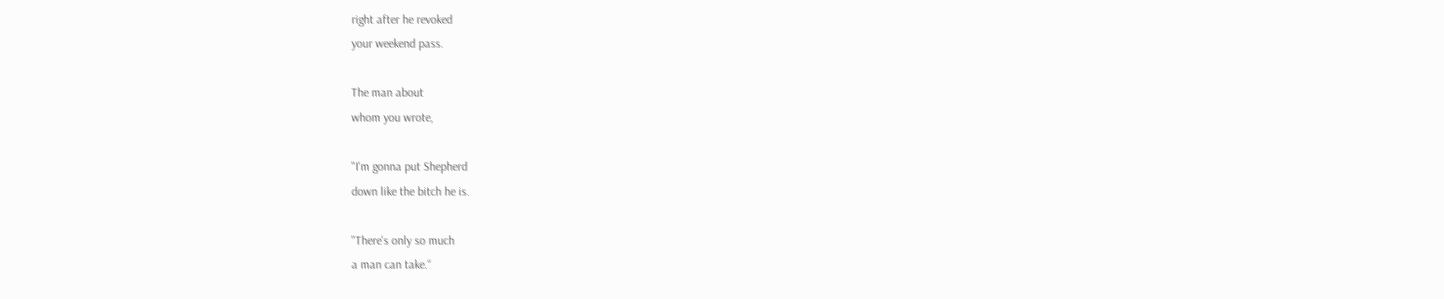right after he revoked
your weekend pass.

The man about
whom you wrote,

"I'm gonna put Shepherd
down like the bitch he is.

"There's only so much
a man can take.“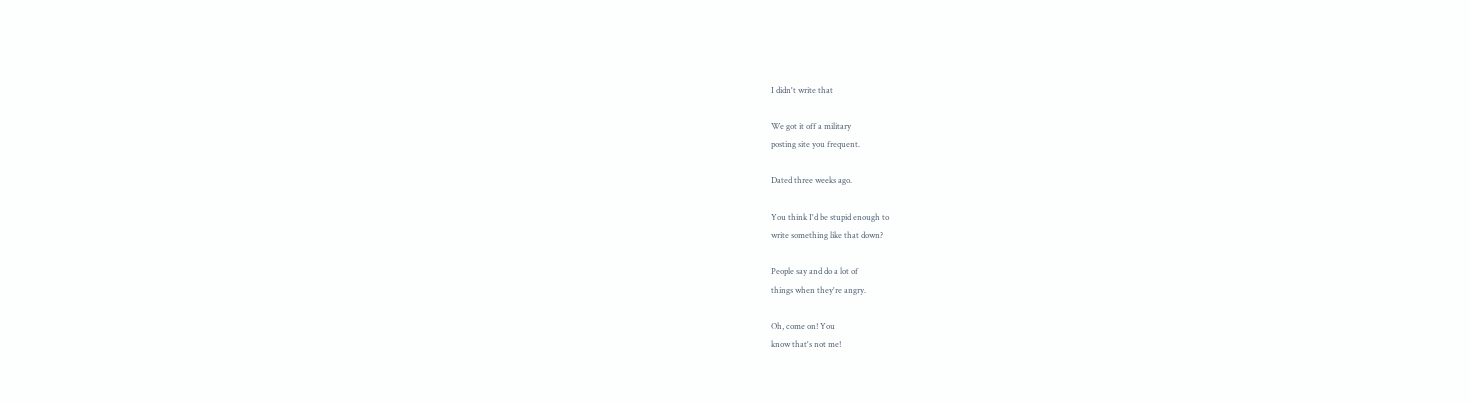I didn't write that

We got it off a military
posting site you frequent.

Dated three weeks ago.

You think I'd be stupid enough to
write something like that down?

People say and do a lot of
things when they're angry.

Oh, come on! You
know that's not me!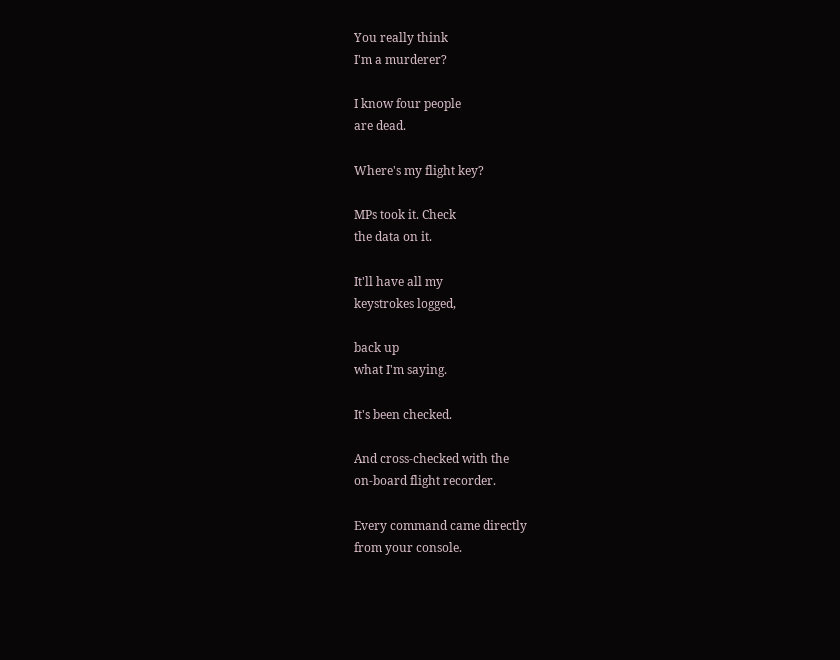You really think
I'm a murderer?

I know four people
are dead.

Where's my flight key?

MPs took it. Check
the data on it.

It'll have all my
keystrokes logged,

back up
what I'm saying.

It's been checked.

And cross-checked with the
on-board flight recorder.

Every command came directly
from your console.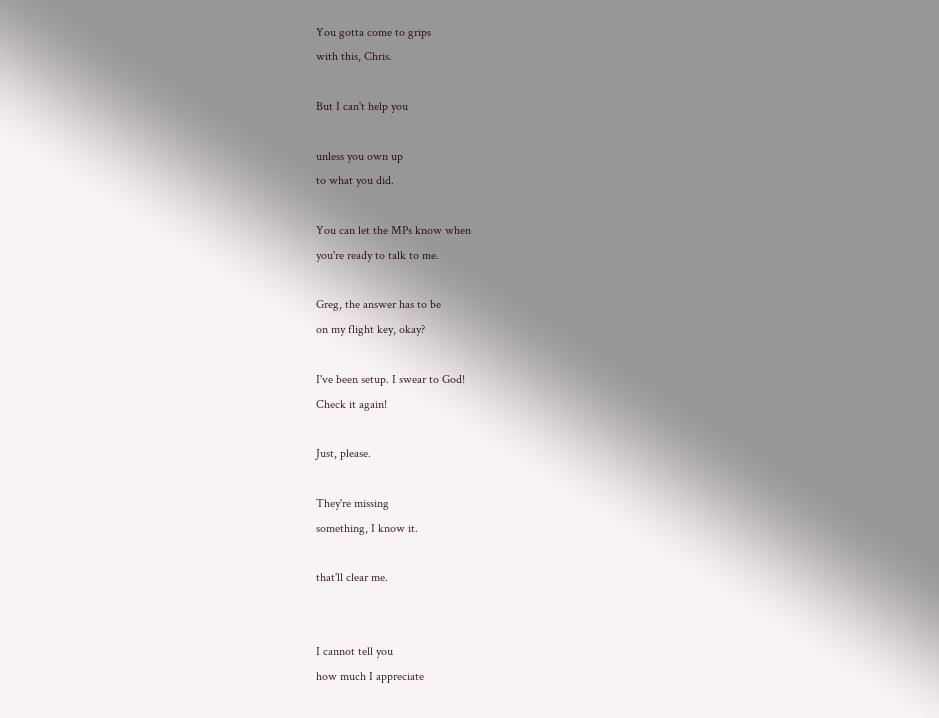You gotta come to grips
with this, Chris.

But I can't help you

unless you own up
to what you did.

You can let the MPs know when
you're ready to talk to me.

Greg, the answer has to be
on my flight key, okay?

I've been setup. I swear to God!
Check it again!

Just, please.

They're missing
something, I know it.

that'll clear me.


I cannot tell you
how much I appreciate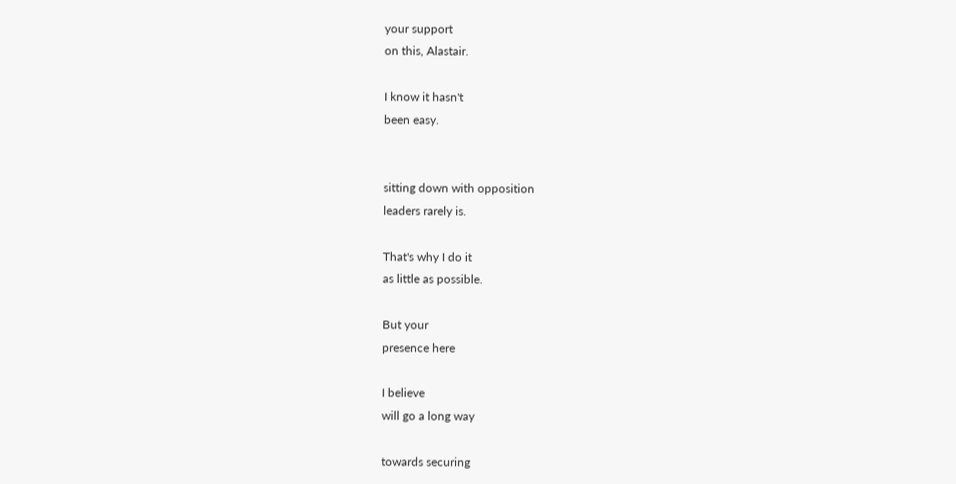your support
on this, Alastair.

I know it hasn't
been easy.


sitting down with opposition
leaders rarely is.

That's why I do it
as little as possible.

But your
presence here

I believe
will go a long way

towards securing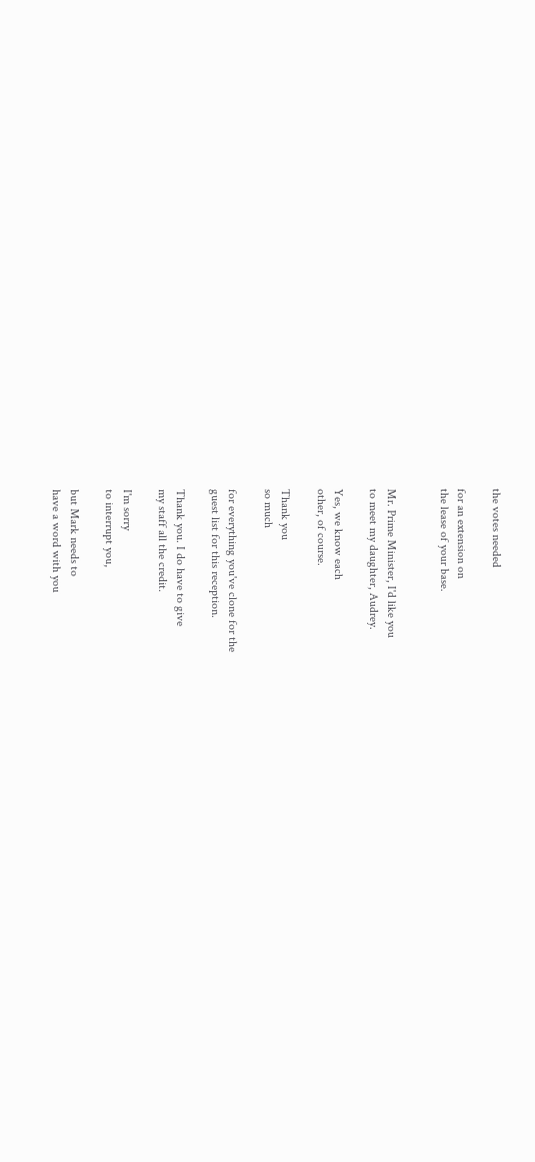the votes needed

for an extension on
the lease of your base.


Mr. Prime Minister, I'd like you
to meet my daughter, Audrey.

Yes, we know each
other, of course.

Thank you
so much

for everything you've clone for the
guest list for this reception.

Thank you. I do have to give
my staff all the credit.

I'm sorry
to interrupt you,

but Mark needs to
have a word with you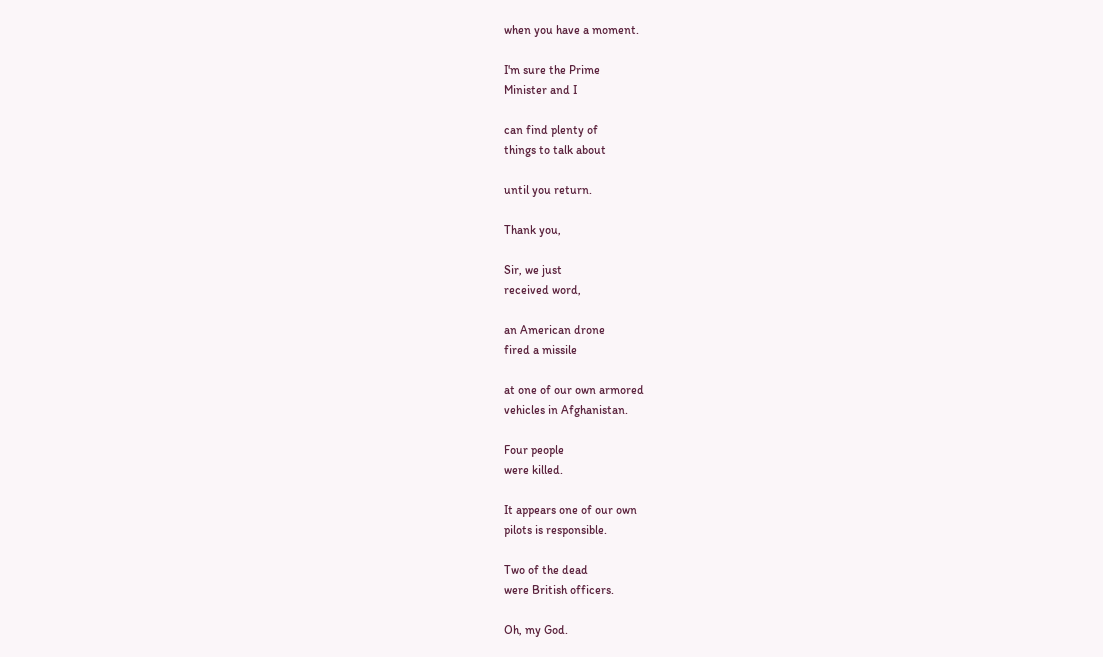when you have a moment.

I'm sure the Prime
Minister and I

can find plenty of
things to talk about

until you return.

Thank you,

Sir, we just
received word,

an American drone
fired a missile

at one of our own armored
vehicles in Afghanistan.

Four people
were killed.

It appears one of our own
pilots is responsible.

Two of the dead
were British officers.

Oh, my God.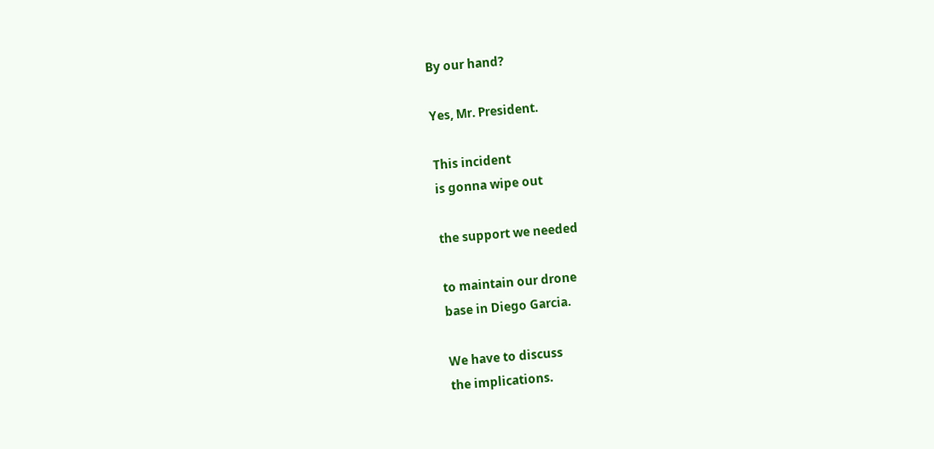By our hand?

Yes, Mr. President.

This incident
is gonna wipe out

the support we needed

to maintain our drone
base in Diego Garcia.

We have to discuss
the implications.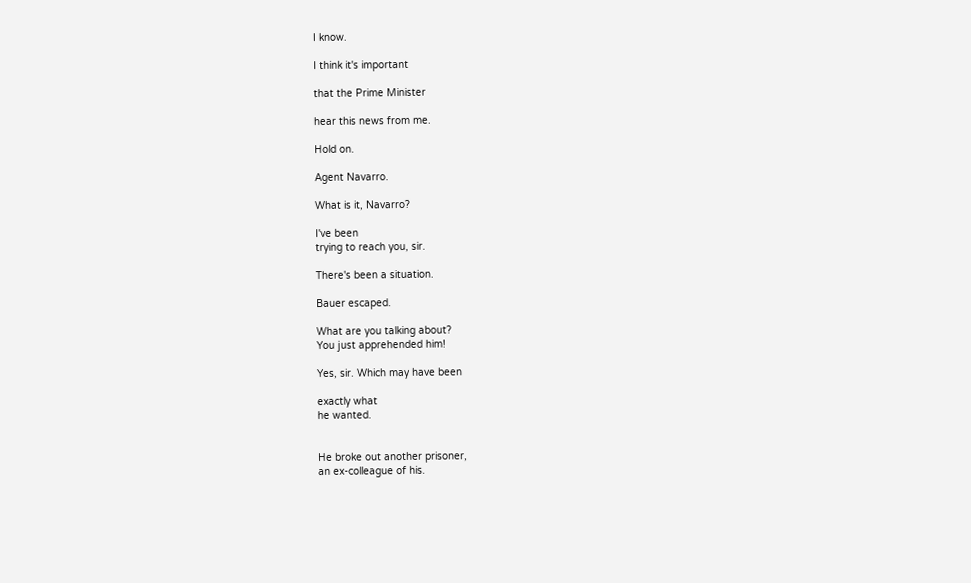I know.

I think it's important

that the Prime Minister

hear this news from me.

Hold on.

Agent Navarro.

What is it, Navarro?

I've been
trying to reach you, sir.

There's been a situation.

Bauer escaped.

What are you talking about?
You just apprehended him!

Yes, sir. Which may have been

exactly what
he wanted.


He broke out another prisoner,
an ex-colleague of his.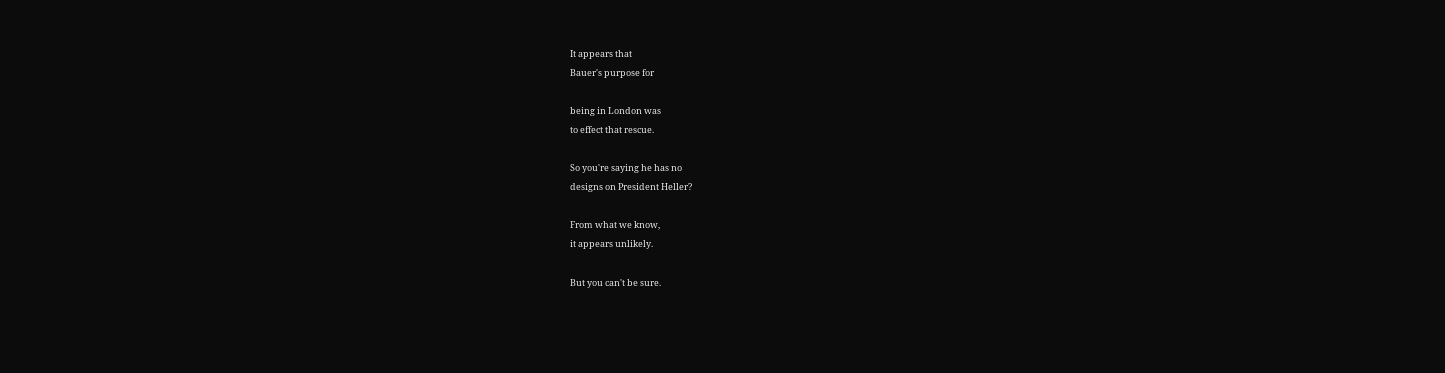It appears that
Bauer's purpose for

being in London was
to effect that rescue.

So you're saying he has no
designs on President Heller?

From what we know,
it appears unlikely.

But you can't be sure.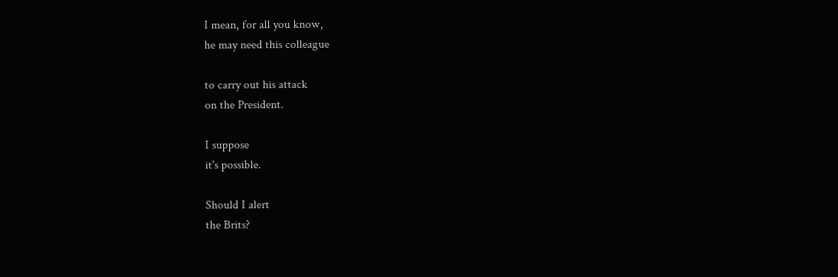I mean, for all you know,
he may need this colleague

to carry out his attack
on the President.

I suppose
it's possible.

Should I alert
the Brits?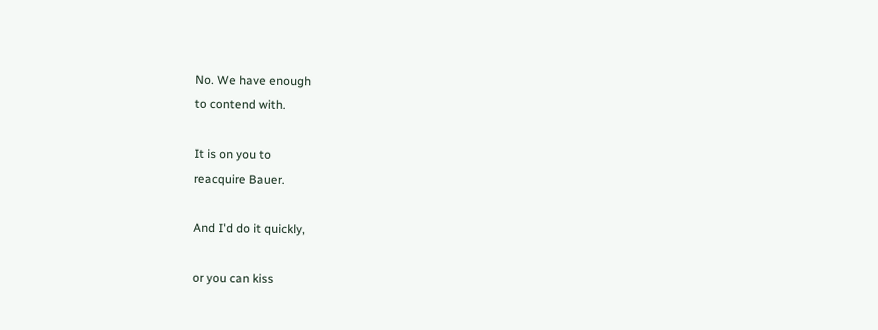No. We have enough
to contend with.

It is on you to
reacquire Bauer.

And I'd do it quickly,

or you can kiss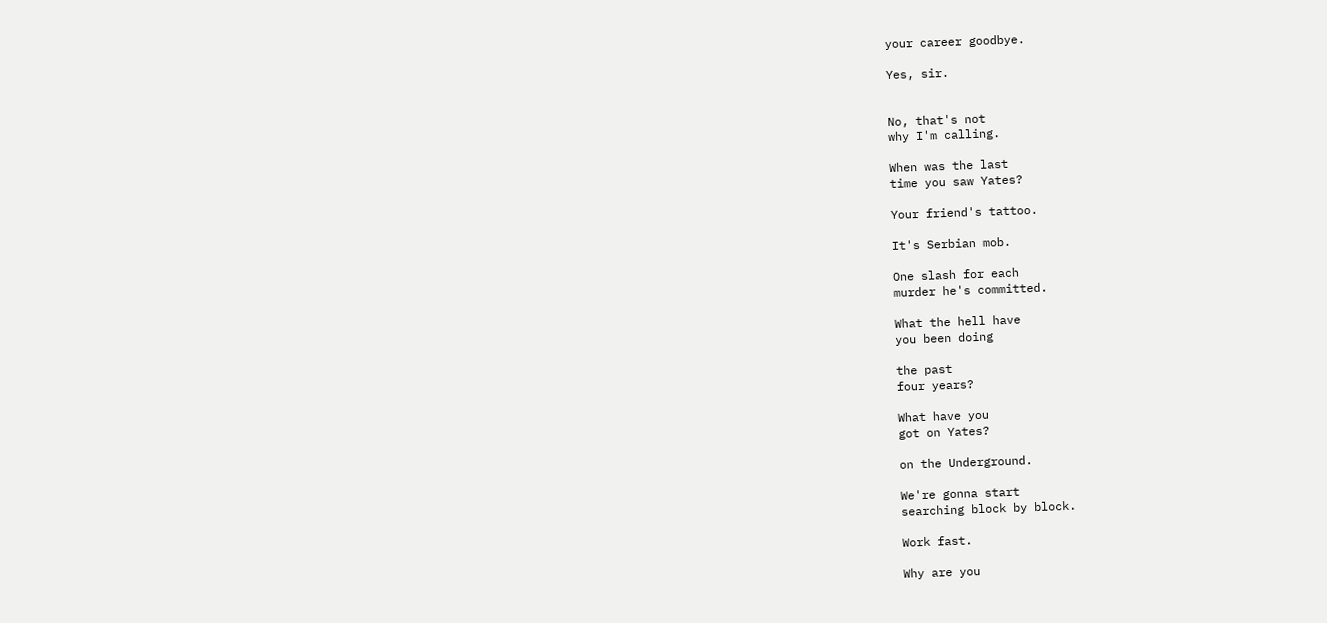your career goodbye.

Yes, sir.


No, that's not
why I'm calling.

When was the last
time you saw Yates?

Your friend's tattoo.

It's Serbian mob.

One slash for each
murder he's committed.

What the hell have
you been doing

the past
four years?

What have you
got on Yates?

on the Underground.

We're gonna start
searching block by block.

Work fast.

Why are you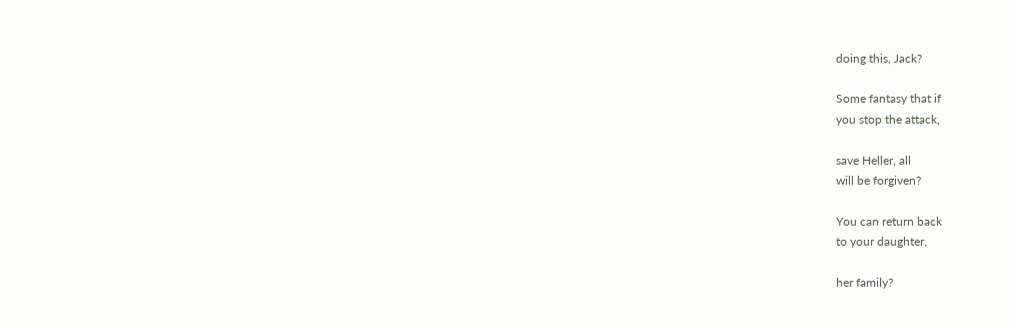doing this, Jack?

Some fantasy that if
you stop the attack,

save Heller, all
will be forgiven?

You can return back
to your daughter,

her family?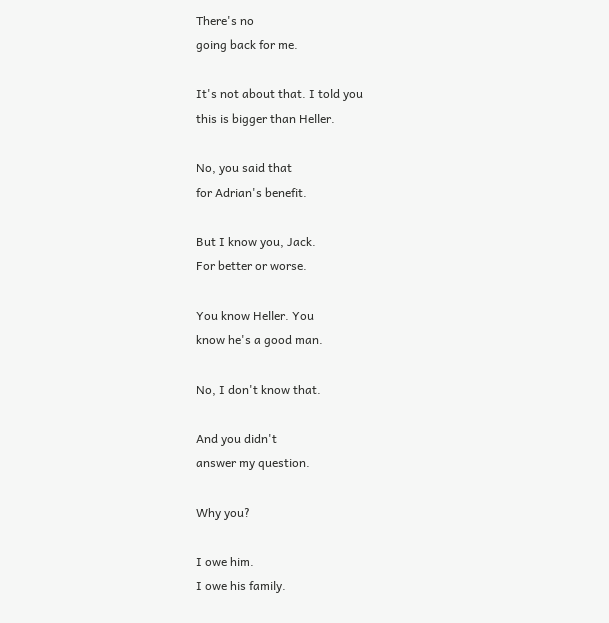There's no
going back for me.

It's not about that. I told you
this is bigger than Heller.

No, you said that
for Adrian's benefit.

But I know you, Jack.
For better or worse.

You know Heller. You
know he's a good man.

No, I don't know that.

And you didn't
answer my question.

Why you?

I owe him.
I owe his family.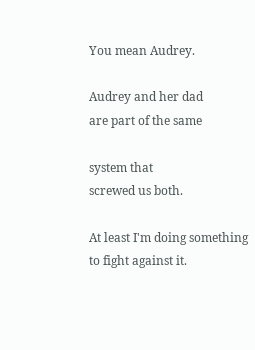You mean Audrey.

Audrey and her dad
are part of the same

system that
screwed us both.

At least I'm doing something
to fight against it.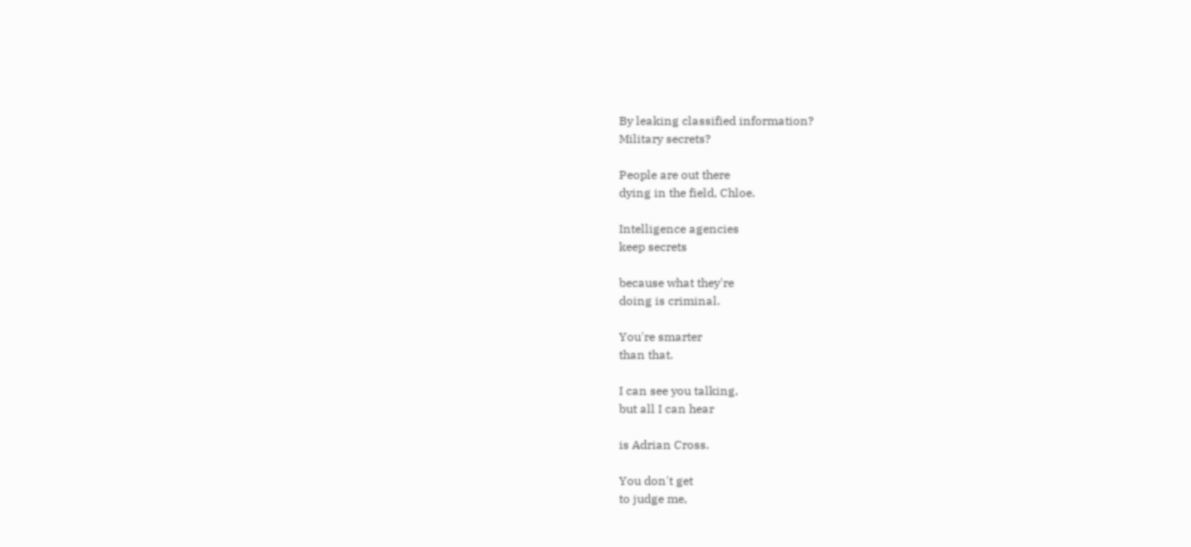By leaking classified information?
Military secrets?

People are out there
dying in the field, Chloe.

Intelligence agencies
keep secrets

because what they're
doing is criminal.

You're smarter
than that.

I can see you talking,
but all I can hear

is Adrian Cross.

You don't get
to judge me,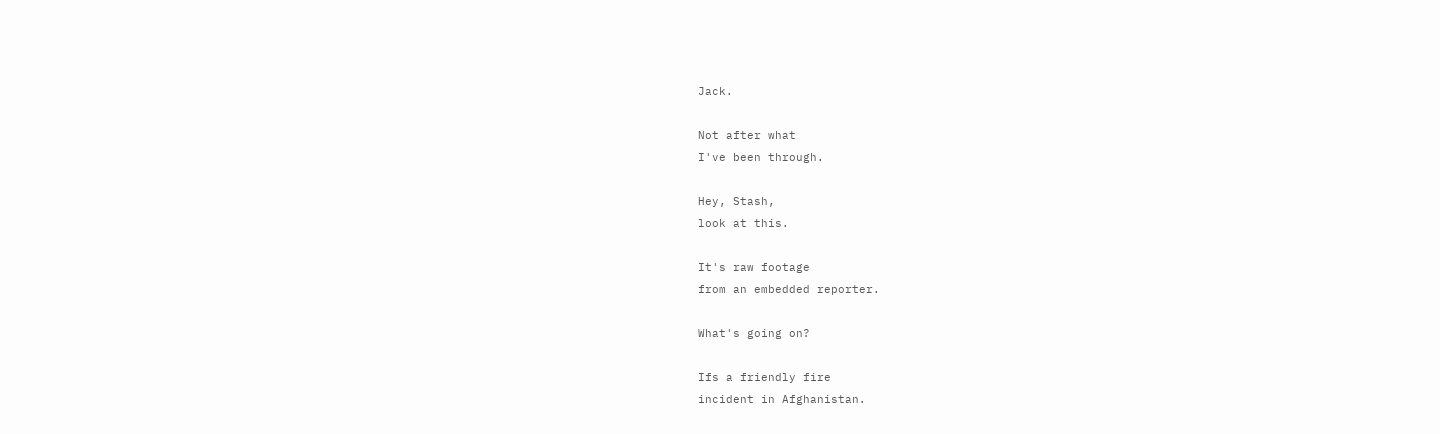Jack.

Not after what
I've been through.

Hey, Stash,
look at this.

It's raw footage
from an embedded reporter.

What's going on?

Ifs a friendly fire
incident in Afghanistan.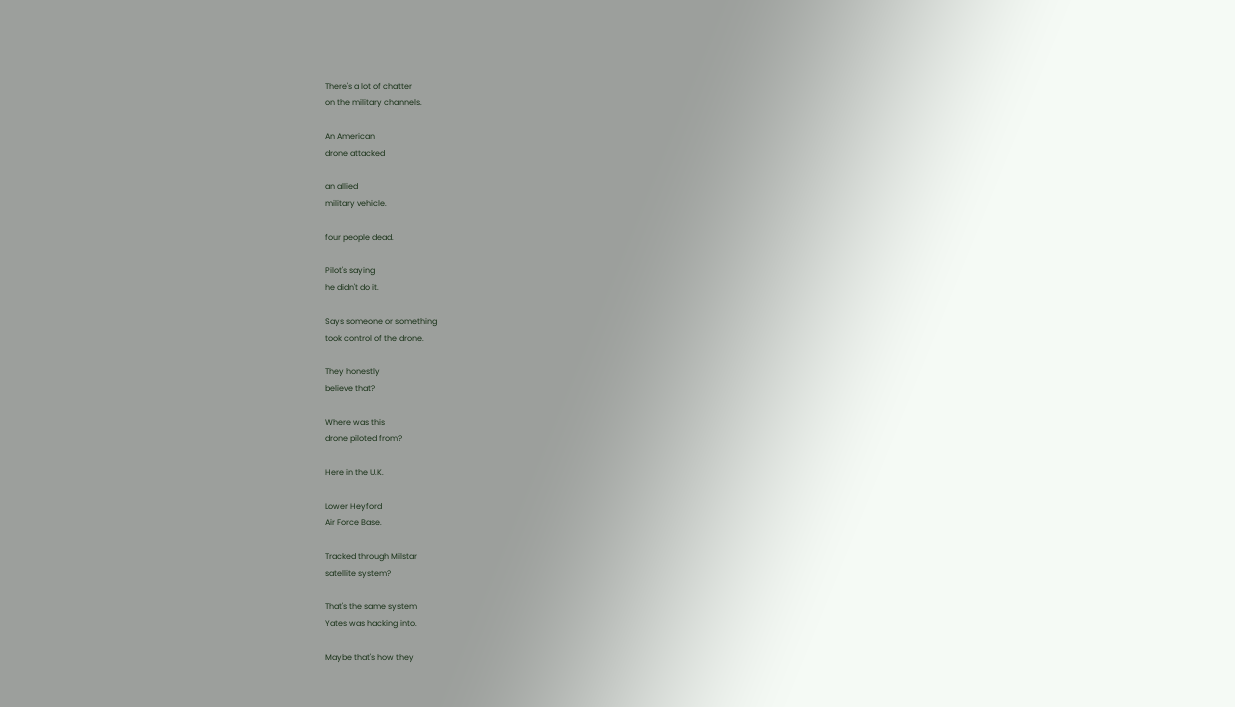There's a lot of chatter
on the military channels.

An American
drone attacked

an allied
military vehicle.

four people dead.

Pilot's saying
he didn't do it.

Says someone or something
took control of the drone.

They honestly
believe that?

Where was this
drone piloted from?

Here in the U.K.

Lower Heyford
Air Force Base.

Tracked through Milstar
satellite system?

That's the same system
Yates was hacking into.

Maybe that's how they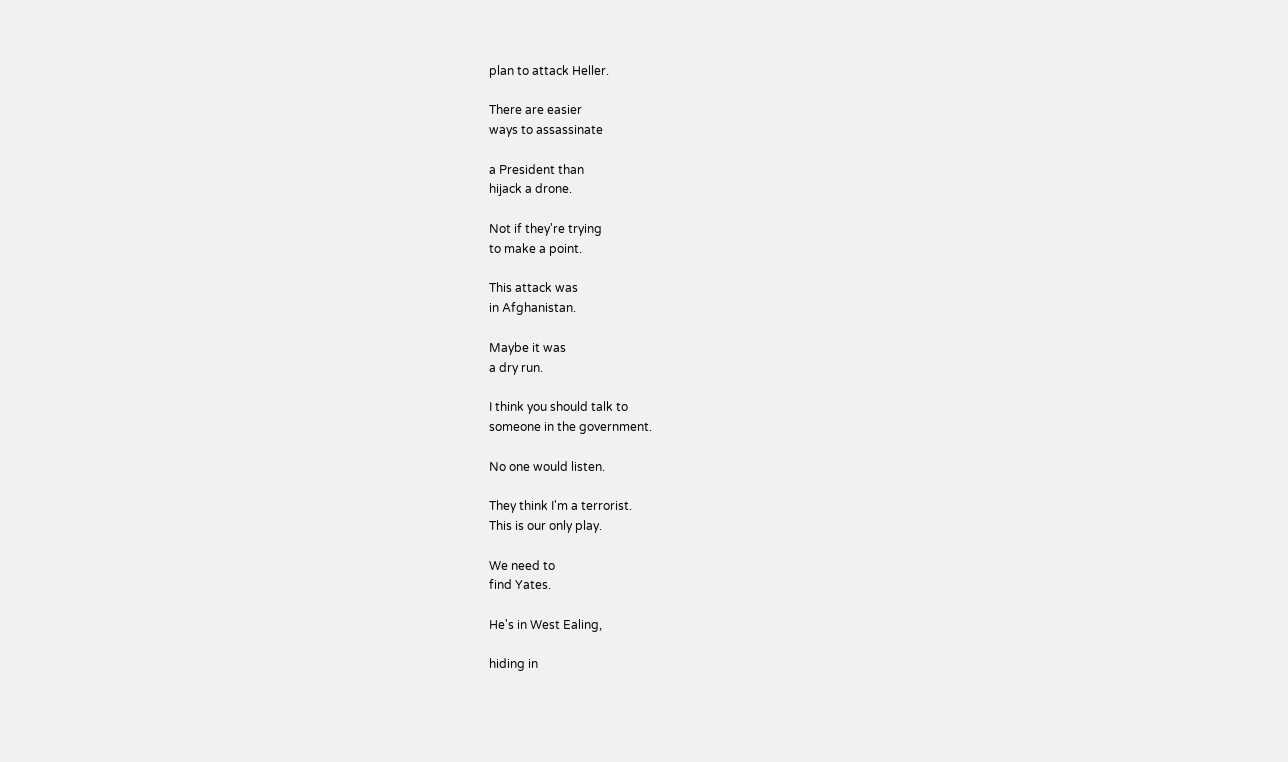plan to attack Heller.

There are easier
ways to assassinate

a President than
hijack a drone.

Not if they're trying
to make a point.

This attack was
in Afghanistan.

Maybe it was
a dry run.

I think you should talk to
someone in the government.

No one would listen.

They think I'm a terrorist.
This is our only play.

We need to
find Yates.

He's in West Ealing,

hiding in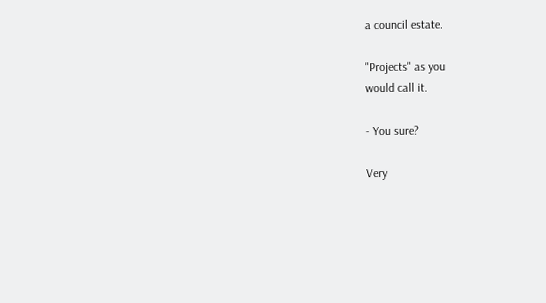a council estate.

"Projects" as you
would call it.

- You sure?

Very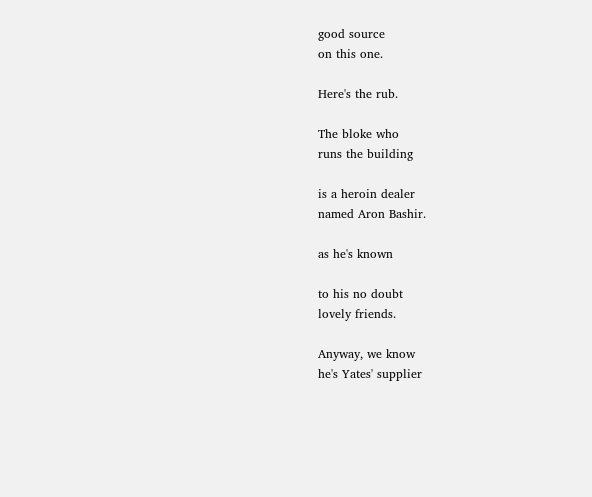good source
on this one.

Here's the rub.

The bloke who
runs the building

is a heroin dealer
named Aron Bashir.

as he's known

to his no doubt
lovely friends.

Anyway, we know
he's Yates' supplier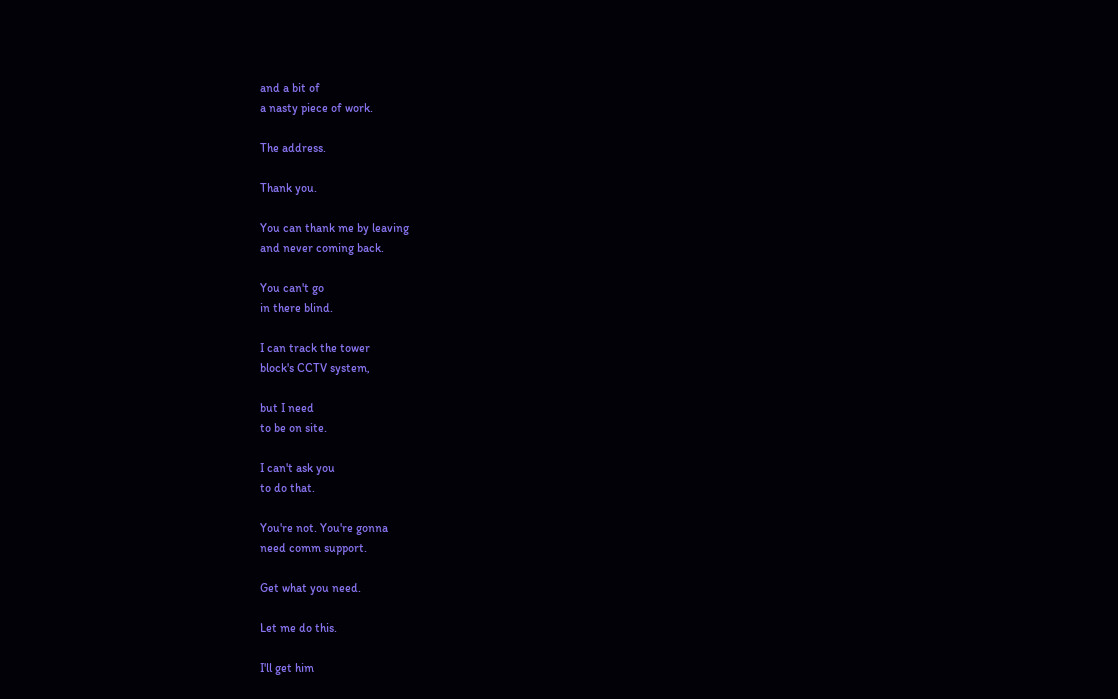and a bit of
a nasty piece of work.

The address.

Thank you.

You can thank me by leaving
and never coming back.

You can't go
in there blind.

I can track the tower
block's CCTV system,

but I need
to be on site.

I can't ask you
to do that.

You're not. You're gonna
need comm support.

Get what you need.

Let me do this.

I'll get him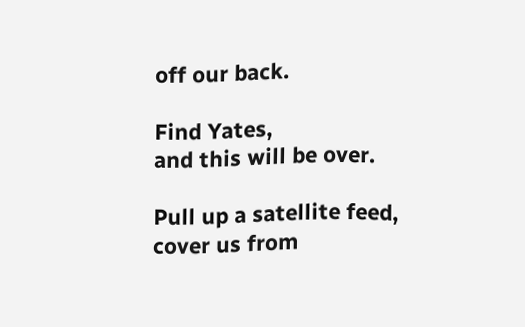off our back.

Find Yates,
and this will be over.

Pull up a satellite feed,
cover us from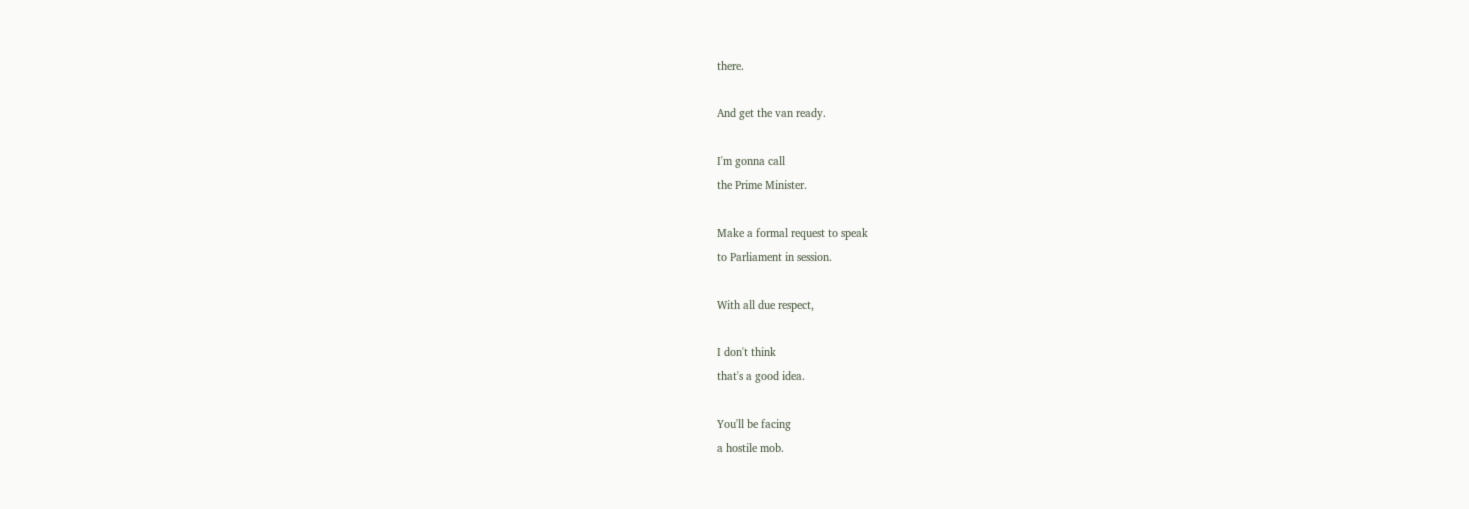there.

And get the van ready.

I'm gonna call
the Prime Minister.

Make a formal request to speak
to Parliament in session.

With all due respect,

I don't think
that's a good idea.

You'll be facing
a hostile mob.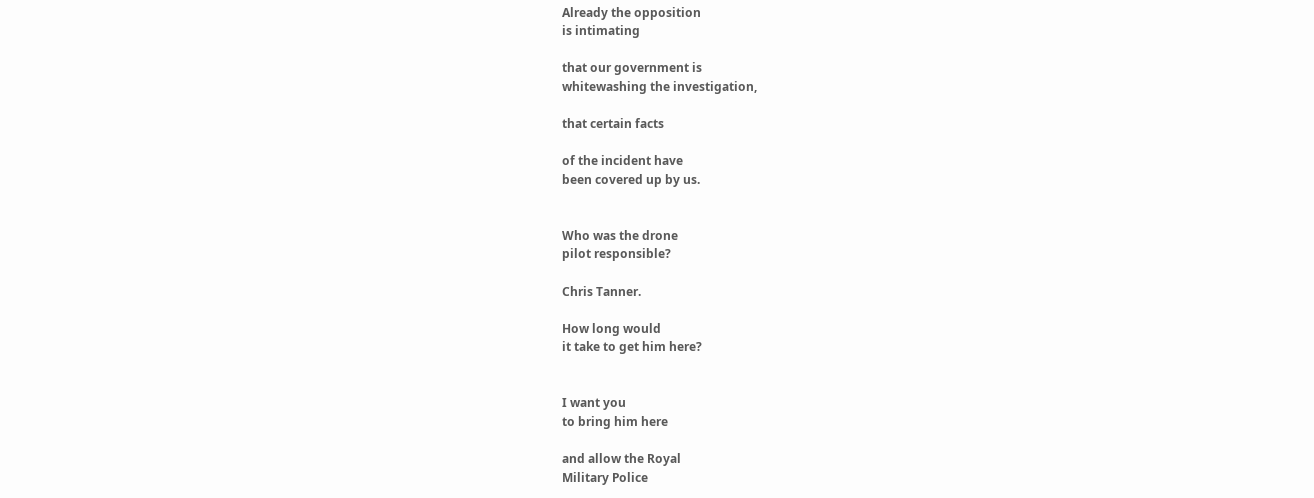Already the opposition
is intimating

that our government is
whitewashing the investigation,

that certain facts

of the incident have
been covered up by us.


Who was the drone
pilot responsible?

Chris Tanner.

How long would
it take to get him here?


I want you
to bring him here

and allow the Royal
Military Police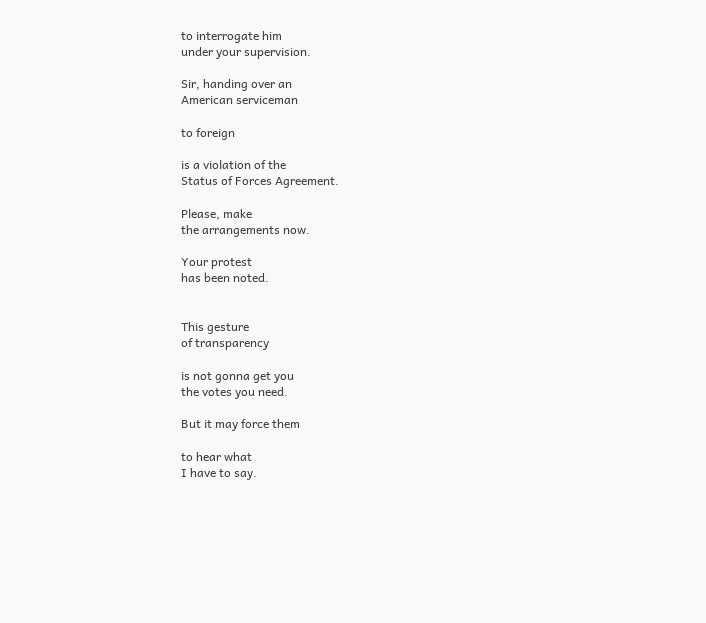to interrogate him
under your supervision.

Sir, handing over an
American serviceman

to foreign

is a violation of the
Status of Forces Agreement.

Please, make
the arrangements now.

Your protest
has been noted.


This gesture
of transparency

is not gonna get you
the votes you need.

But it may force them

to hear what
I have to say.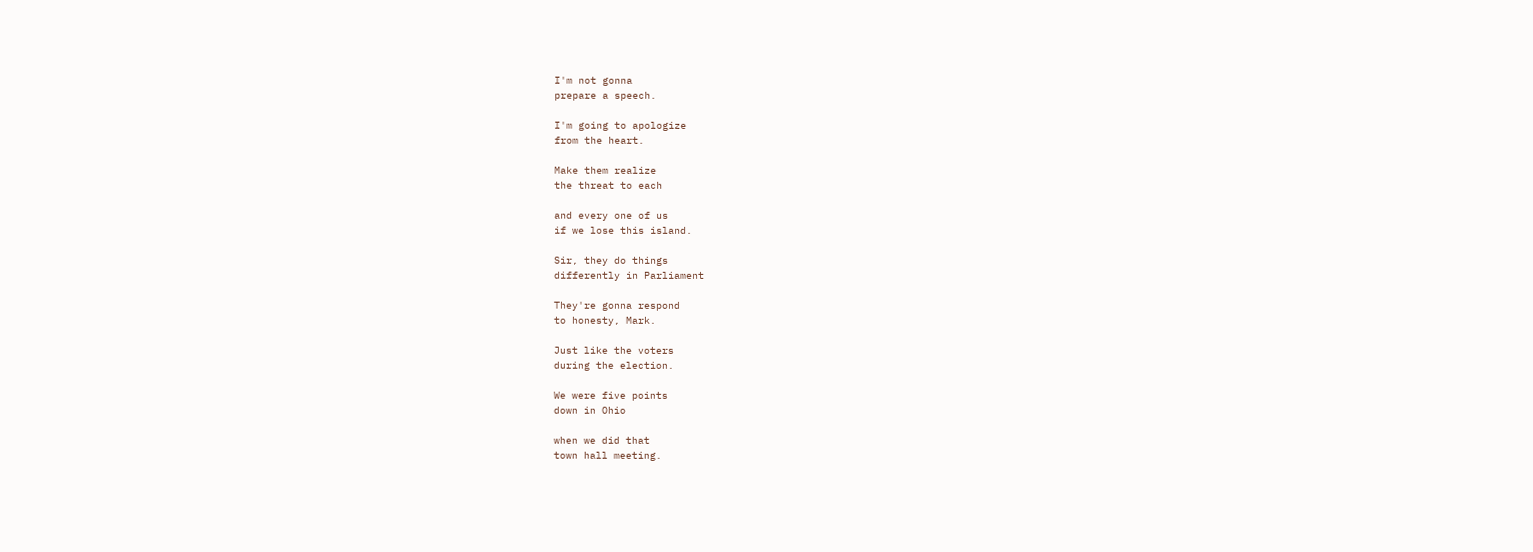I'm not gonna
prepare a speech.

I'm going to apologize
from the heart.

Make them realize
the threat to each

and every one of us
if we lose this island.

Sir, they do things
differently in Parliament

They're gonna respond
to honesty, Mark.

Just like the voters
during the election.

We were five points
down in Ohio

when we did that
town hall meeting.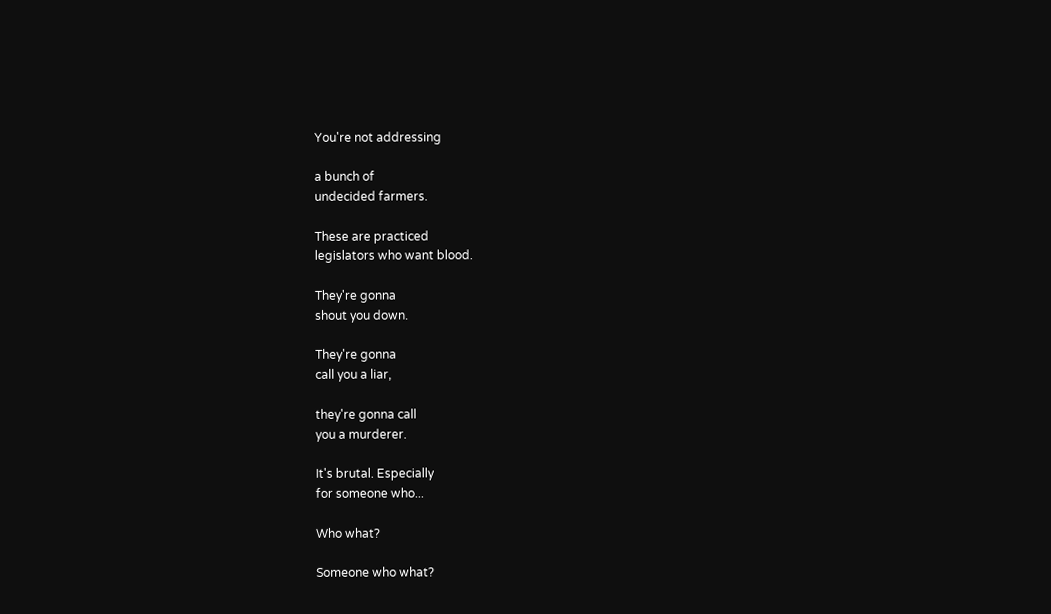You're not addressing

a bunch of
undecided farmers.

These are practiced
legislators who want blood.

They're gonna
shout you down.

They're gonna
call you a liar,

they're gonna call
you a murderer.

It's brutal. Especially
for someone who...

Who what?

Someone who what?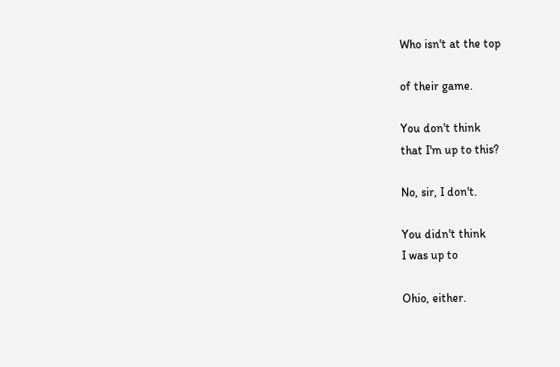Who isn't at the top

of their game.

You don't think
that I'm up to this?

No, sir, I don't.

You didn't think
I was up to

Ohio, either.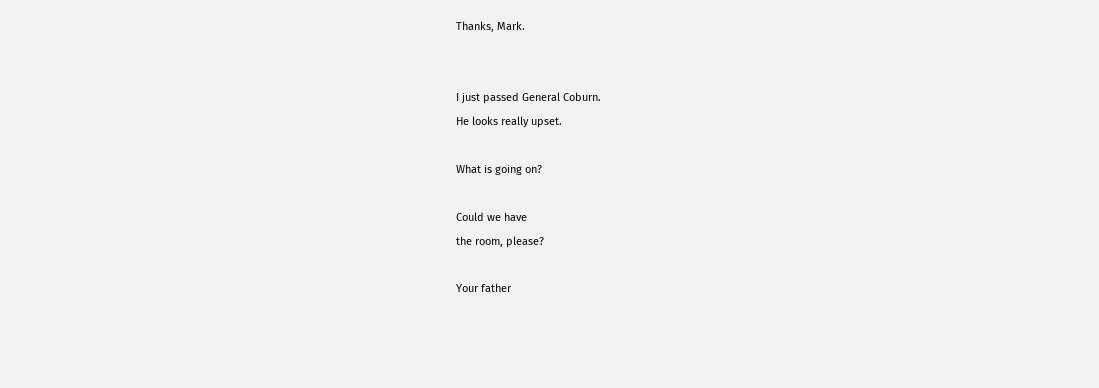Thanks, Mark.


I just passed General Coburn.
He looks really upset.

What is going on?

Could we have
the room, please?

Your father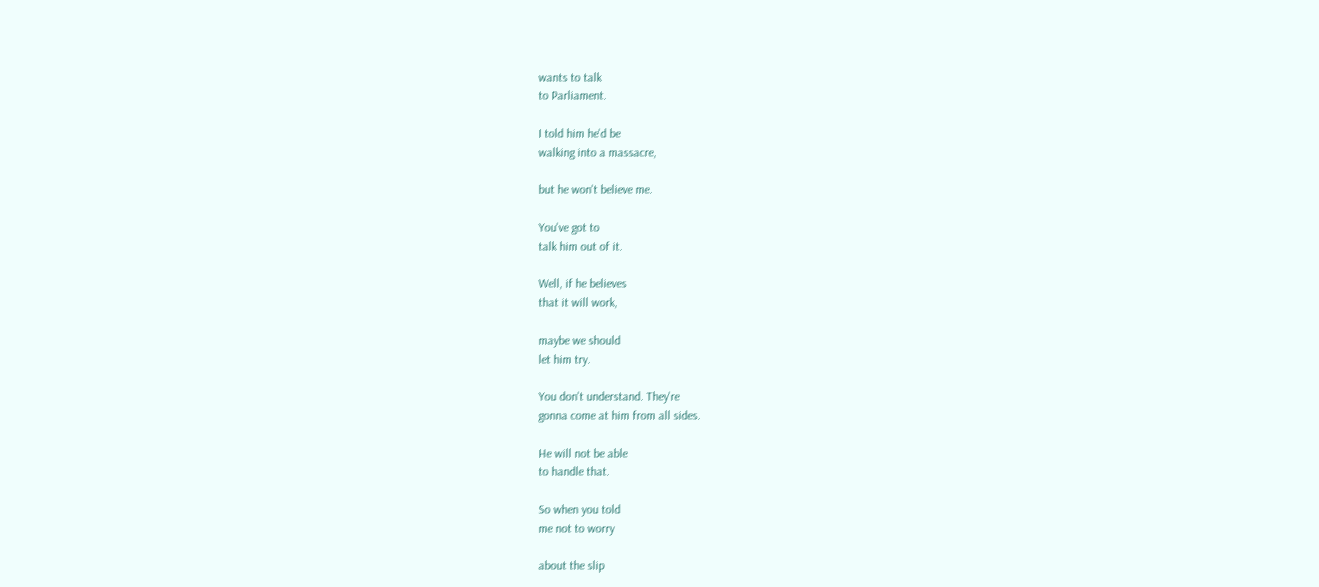wants to talk
to Parliament.

I told him he'd be
walking into a massacre,

but he won't believe me.

You've got to
talk him out of it.

Well, if he believes
that it will work,

maybe we should
let him try.

You don't understand. They're
gonna come at him from all sides.

He will not be able
to handle that.

So when you told
me not to worry

about the slip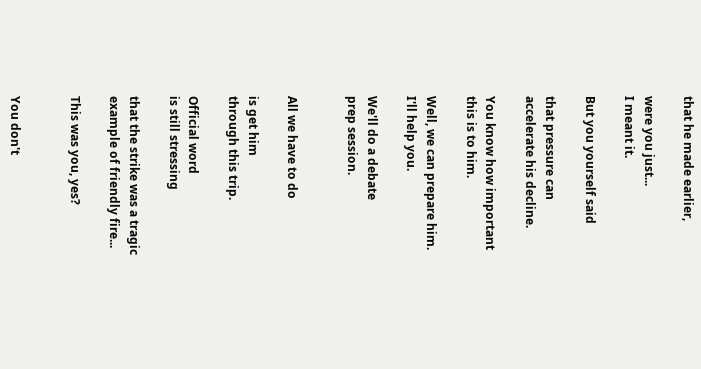that he made earlier,

were you just...
I meant it.

But you yourself said

that pressure can
accelerate his decline.

You know how important
this is to him.

Well, we can prepare him.
I'll help you.

We'll do a debate
prep session.


All we have to do

is get him
through this trip.

Official word
is still stressing

that the strike was a tragic
example of friendly fire...

This was you, yes?


You don't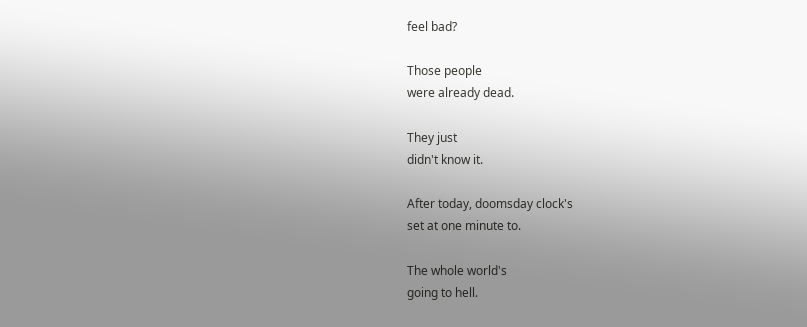feel bad?

Those people
were already dead.

They just
didn't know it.

After today, doomsday clock's
set at one minute to.

The whole world's
going to hell.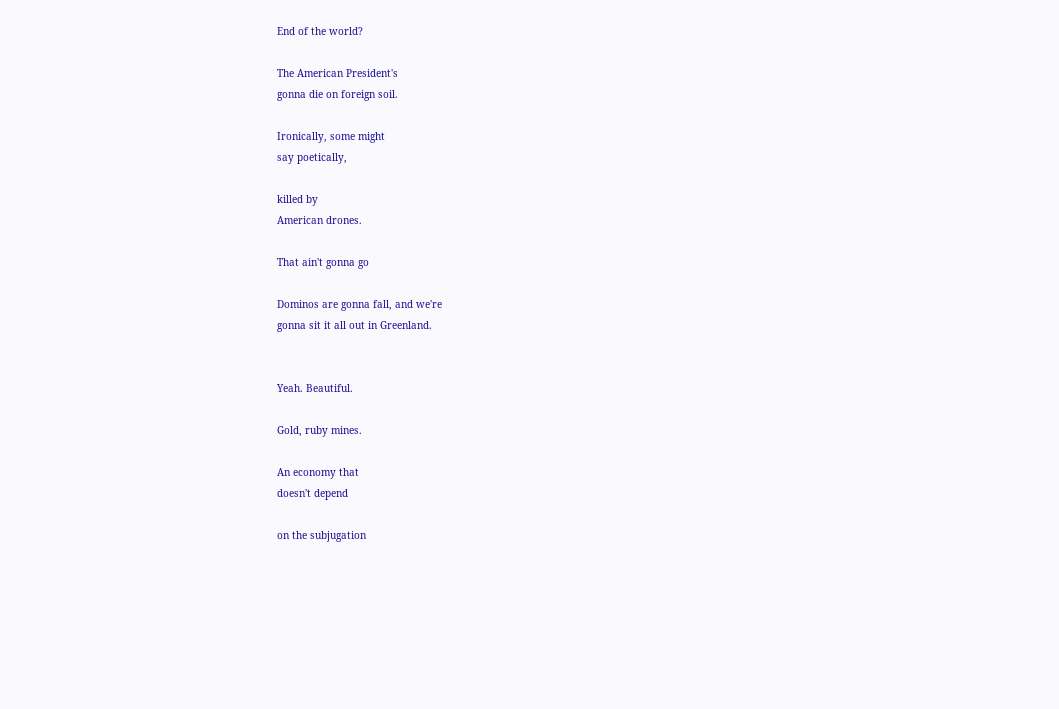End of the world?

The American President's
gonna die on foreign soil.

Ironically, some might
say poetically,

killed by
American drones.

That ain't gonna go

Dominos are gonna fall, and we're
gonna sit it all out in Greenland.


Yeah. Beautiful.

Gold, ruby mines.

An economy that
doesn't depend

on the subjugation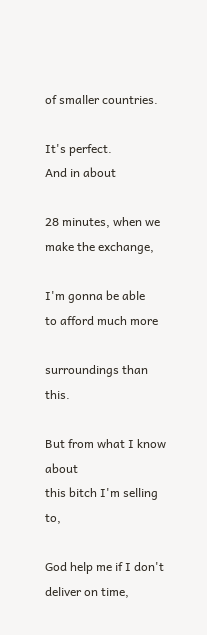of smaller countries.

It's perfect.
And in about

28 minutes, when we
make the exchange,

I'm gonna be able
to afford much more

surroundings than this.

But from what I know about
this bitch I'm selling to,

God help me if I don't
deliver on time,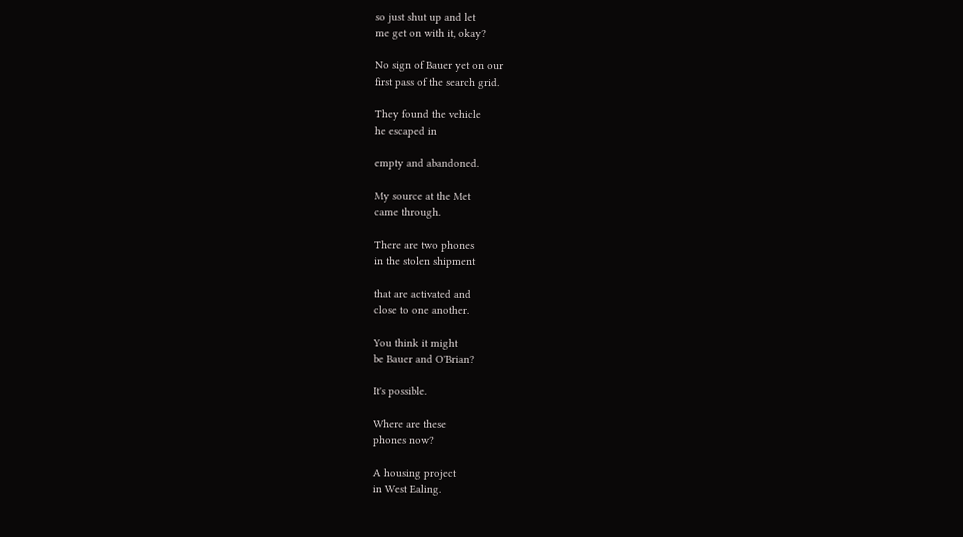so just shut up and let
me get on with it, okay?

No sign of Bauer yet on our
first pass of the search grid.

They found the vehicle
he escaped in

empty and abandoned.

My source at the Met
came through.

There are two phones
in the stolen shipment

that are activated and
close to one another.

You think it might
be Bauer and O'Brian?

It's possible.

Where are these
phones now?

A housing project
in West Ealing.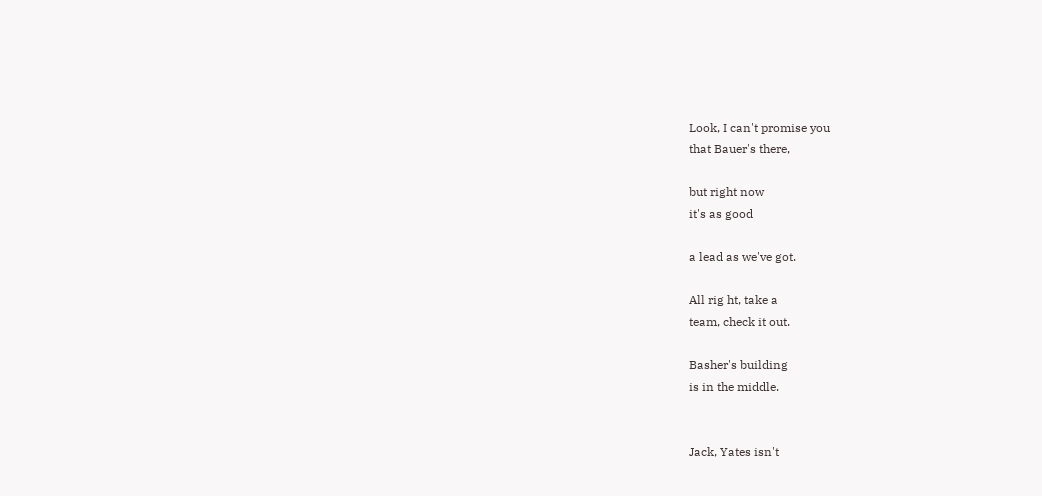Look, I can't promise you
that Bauer's there,

but right now
it's as good

a lead as we've got.

All rig ht, take a
team, check it out.

Basher's building
is in the middle.


Jack, Yates isn't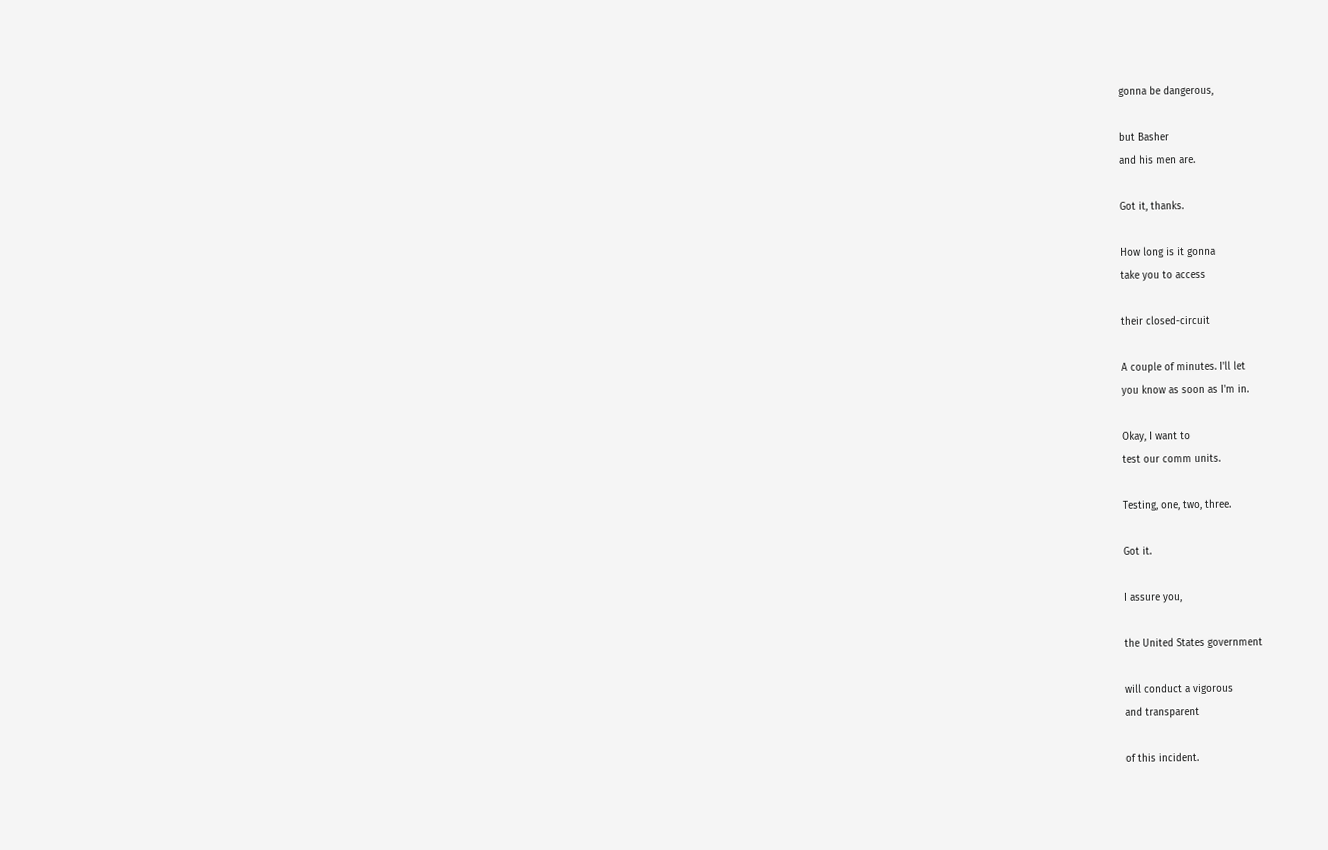gonna be dangerous,

but Basher
and his men are.

Got it, thanks.

How long is it gonna
take you to access

their closed-circuit

A couple of minutes. I'll let
you know as soon as I'm in.

Okay, I want to
test our comm units.

Testing, one, two, three.

Got it.

I assure you,

the United States government

will conduct a vigorous
and transparent

of this incident.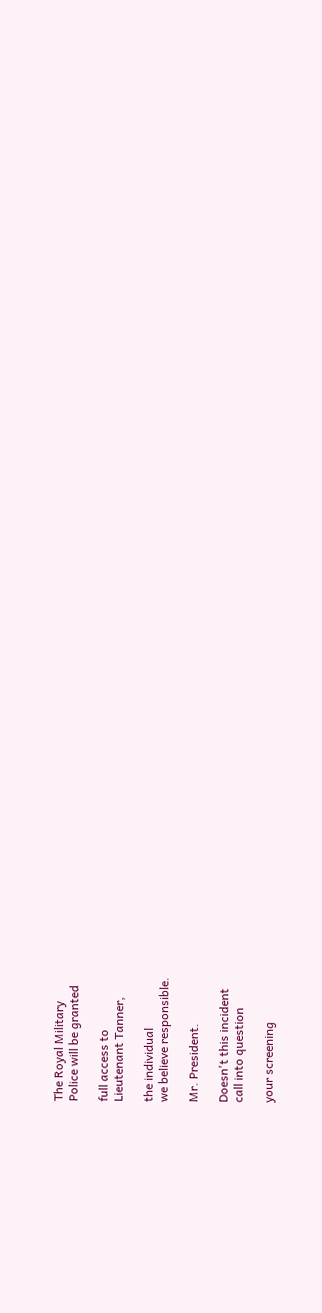The Royal Military
Police will be granted

full access to
Lieutenant Tanner,

the individual
we believe responsible.

Mr. President.

Doesn't this incident
call into question

your screening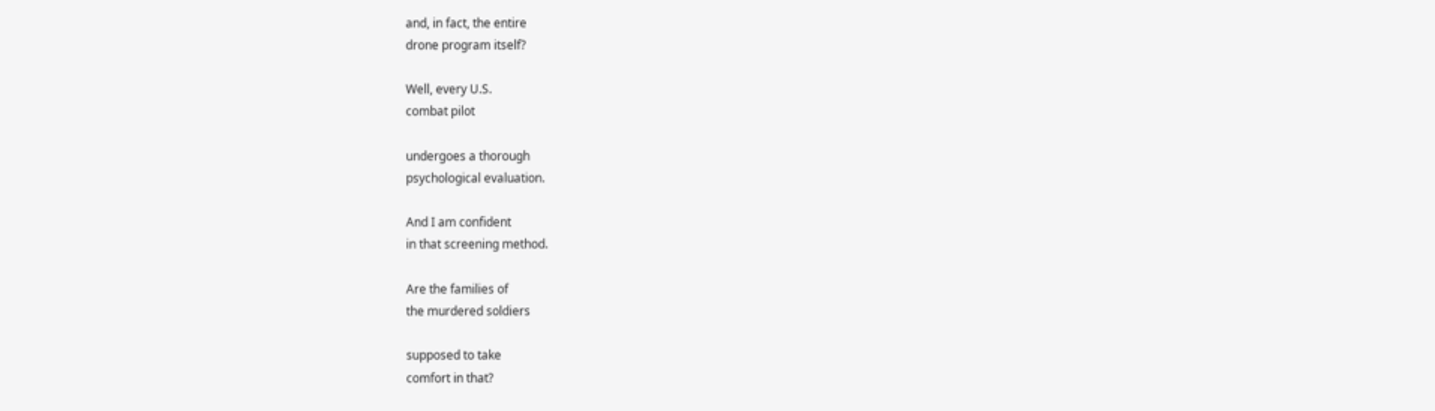and, in fact, the entire
drone program itself?

Well, every U.S.
combat pilot

undergoes a thorough
psychological evaluation.

And I am confident
in that screening method.

Are the families of
the murdered soldiers

supposed to take
comfort in that?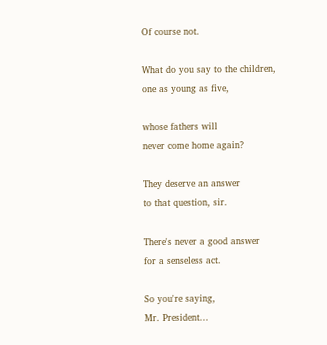Of course not.

What do you say to the children,
one as young as five,

whose fathers will
never come home again?

They deserve an answer
to that question, sir.

There's never a good answer
for a senseless act.

So you're saying,
Mr. President...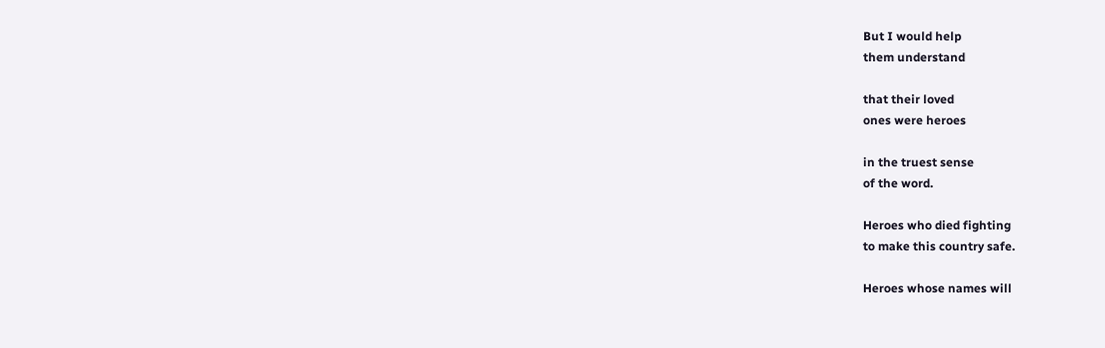But I would help
them understand

that their loved
ones were heroes

in the truest sense
of the word.

Heroes who died fighting
to make this country safe.

Heroes whose names will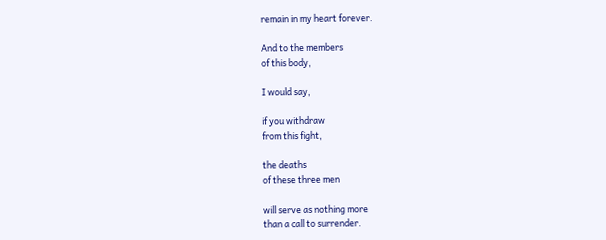remain in my heart forever.

And to the members
of this body,

I would say,

if you withdraw
from this fight,

the deaths
of these three men

will serve as nothing more
than a call to surrender.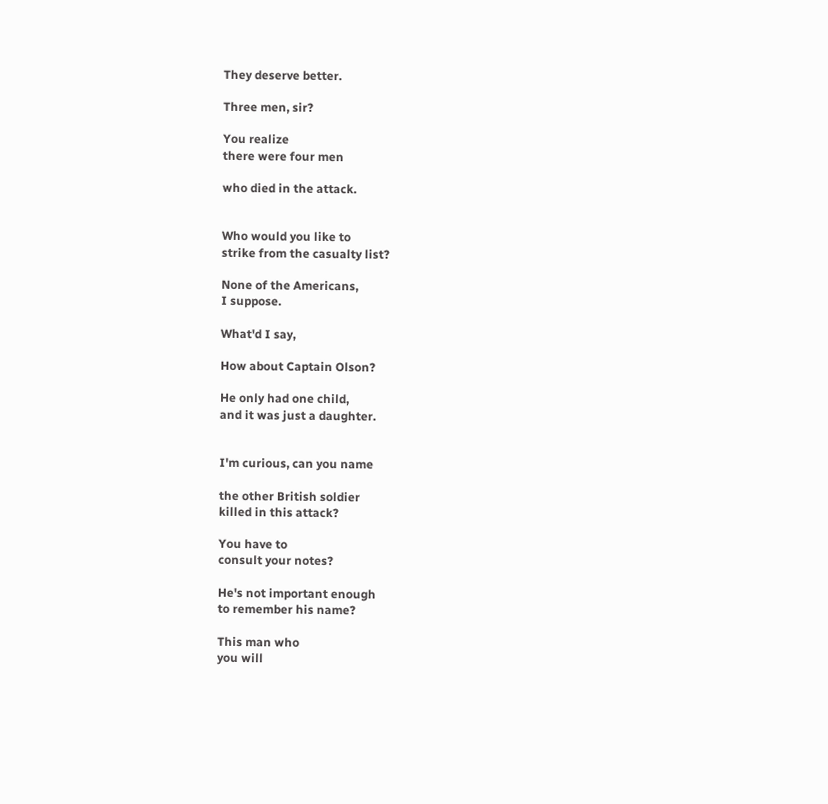They deserve better.

Three men, sir?

You realize
there were four men

who died in the attack.


Who would you like to
strike from the casualty list?

None of the Americans,
I suppose.

What'd I say,

How about Captain Olson?

He only had one child,
and it was just a daughter.


I'm curious, can you name

the other British soldier
killed in this attack?

You have to
consult your notes?

He's not important enough
to remember his name?

This man who
you will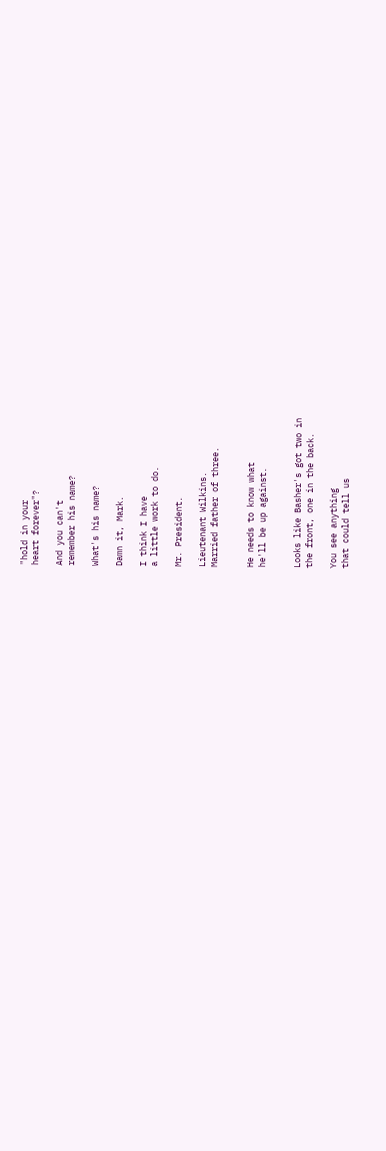"hold in your
heart forever"?

And you can't
remember his name?

What's his name?

Damn it, Mark.

I think I have
a little work to do.

Mr. President.

Lieutenant Wilkins.
Married father of three.


He needs to know what
he'll be up against.


Looks like Basher's got two in
the front, one in the back.

You see anything
that could tell us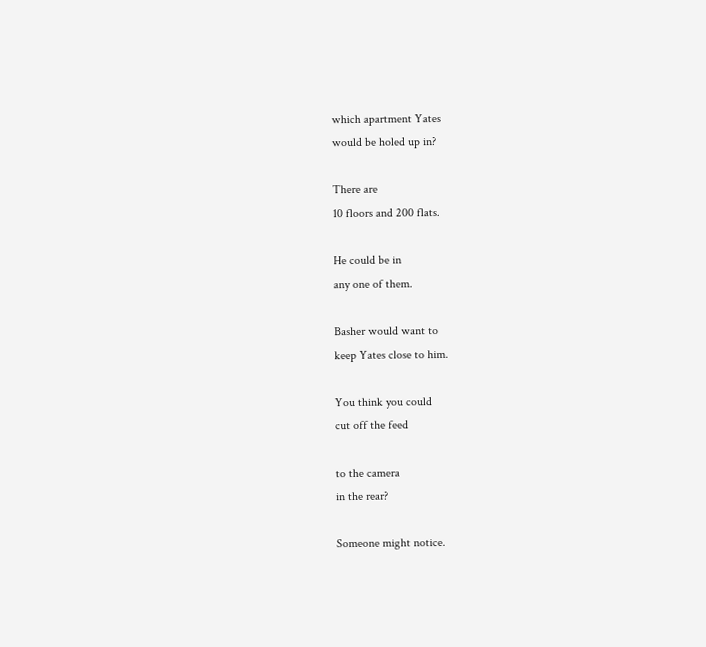which apartment Yates
would be holed up in?

There are
10 floors and 200 flats.

He could be in
any one of them.

Basher would want to
keep Yates close to him.

You think you could
cut off the feed

to the camera
in the rear?

Someone might notice.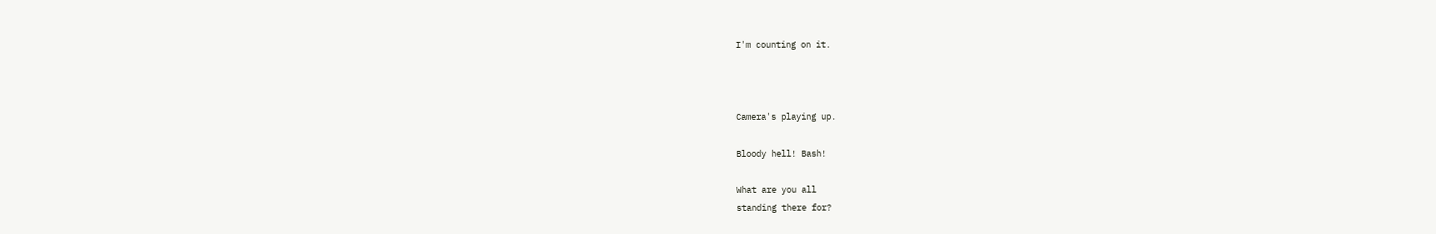I'm counting on it.



Camera's playing up.

Bloody hell! Bash!

What are you all
standing there for?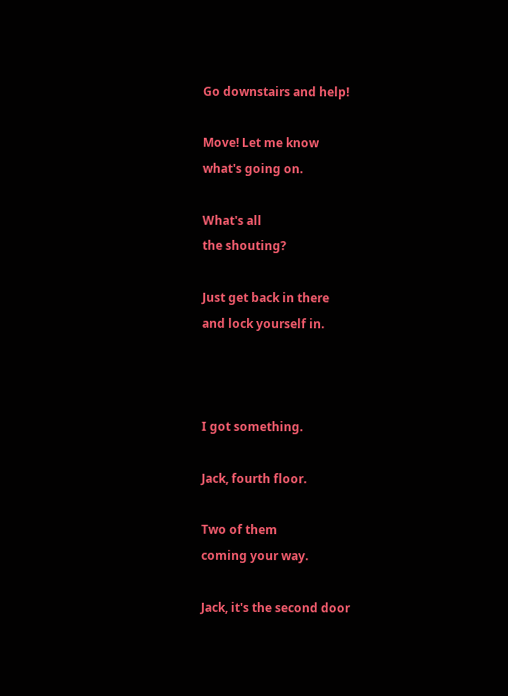Go downstairs and help!

Move! Let me know
what's going on.

What's all
the shouting?

Just get back in there
and lock yourself in.



I got something.

Jack, fourth floor.

Two of them
coming your way.

Jack, it's the second door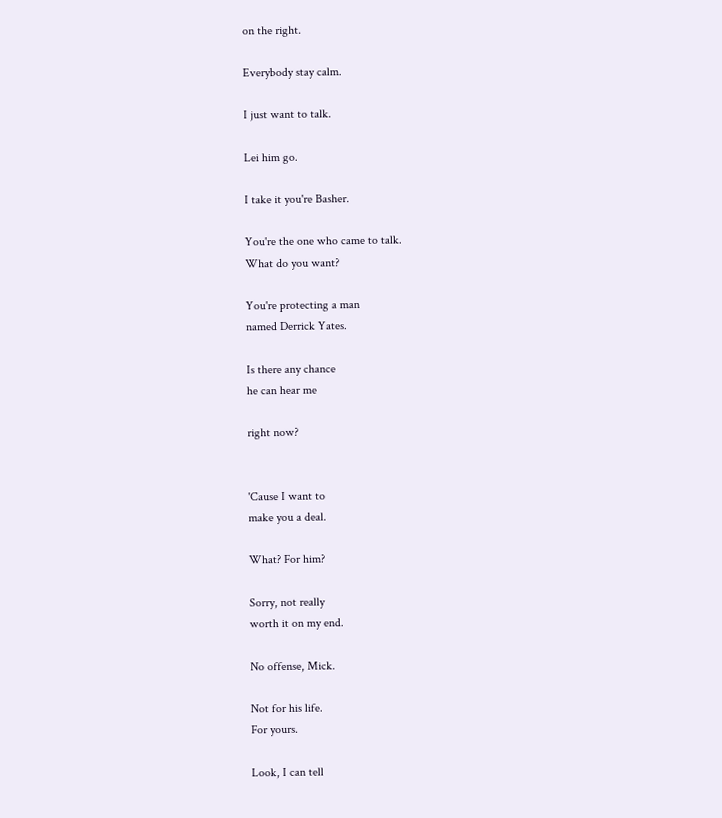on the right.

Everybody stay calm.

I just want to talk.

Lei him go.

I take it you're Basher.

You're the one who came to talk.
What do you want?

You're protecting a man
named Derrick Yates.

Is there any chance
he can hear me

right now?


'Cause I want to
make you a deal.

What? For him?

Sorry, not really
worth it on my end.

No offense, Mick.

Not for his life.
For yours.

Look, I can tell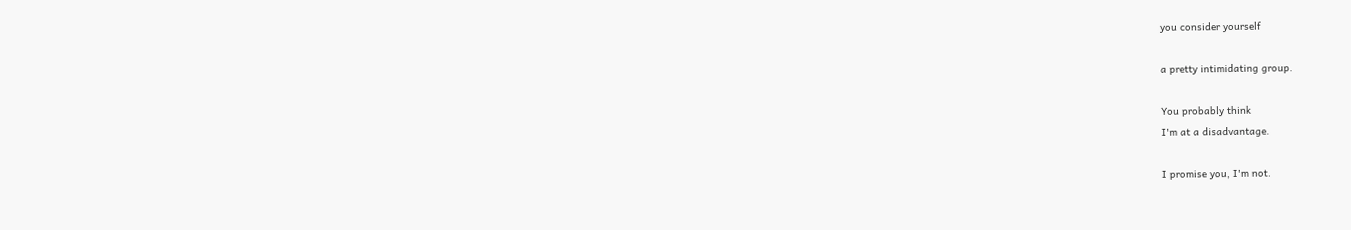you consider yourself

a pretty intimidating group.

You probably think
I'm at a disadvantage.

I promise you, I'm not.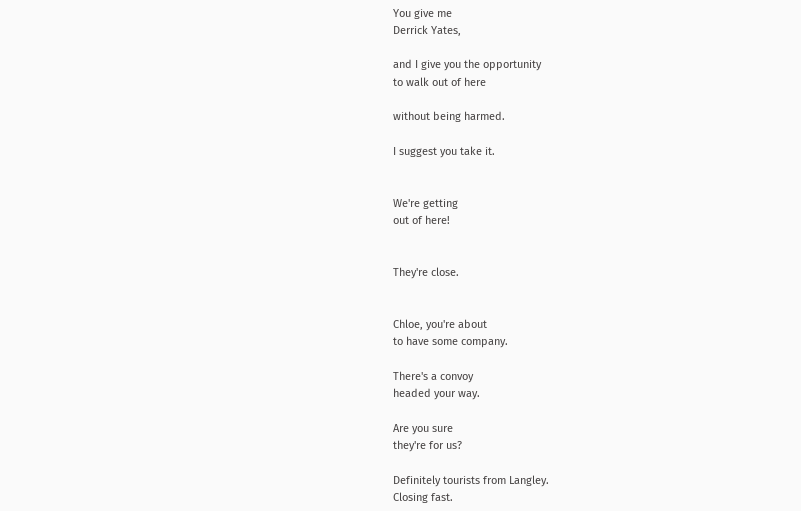You give me
Derrick Yates,

and I give you the opportunity
to walk out of here

without being harmed.

I suggest you take it.


We're getting
out of here!


They're close.


Chloe, you're about
to have some company.

There's a convoy
headed your way.

Are you sure
they're for us?

Definitely tourists from Langley.
Closing fast.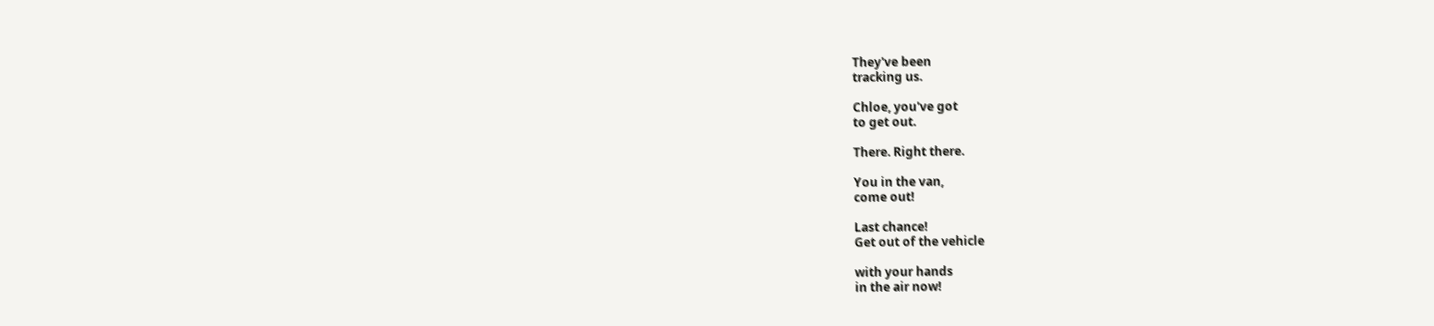They've been
tracking us.

Chloe, you've got
to get out.

There. Right there.

You in the van,
come out!

Last chance!
Get out of the vehicle

with your hands
in the air now!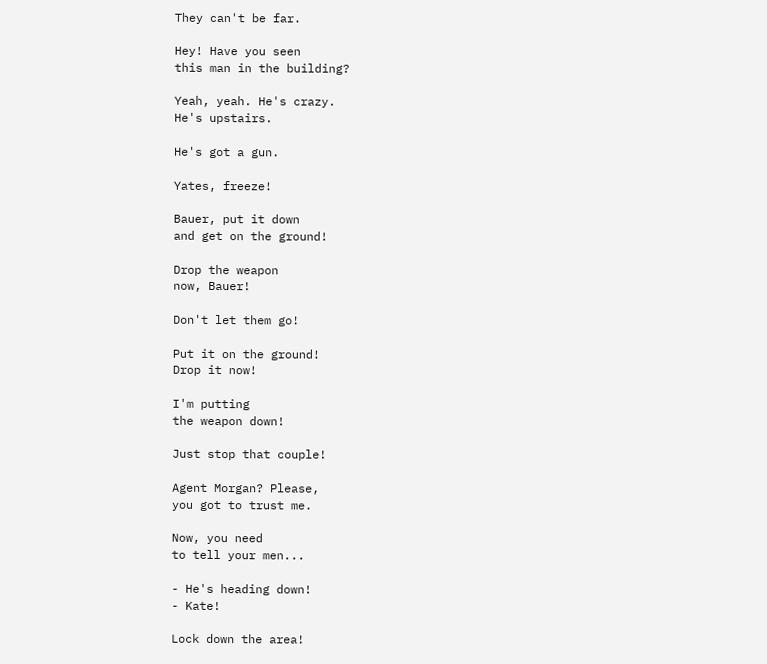They can't be far.

Hey! Have you seen
this man in the building?

Yeah, yeah. He's crazy.
He's upstairs.

He's got a gun.

Yates, freeze!

Bauer, put it down
and get on the ground!

Drop the weapon
now, Bauer!

Don't let them go!

Put it on the ground!
Drop it now!

I'm putting
the weapon down!

Just stop that couple!

Agent Morgan? Please,
you got to trust me.

Now, you need
to tell your men...

- He's heading down!
- Kate!

Lock down the area!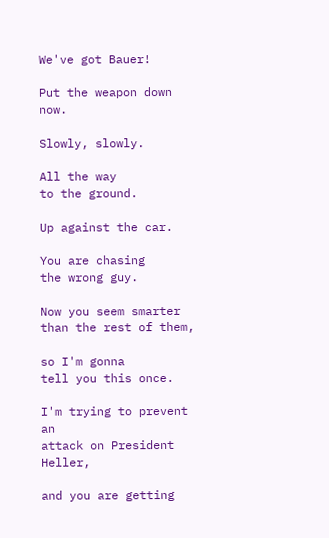We've got Bauer!

Put the weapon down now.

Slowly, slowly.

All the way
to the ground.

Up against the car.

You are chasing
the wrong guy.

Now you seem smarter
than the rest of them,

so I'm gonna
tell you this once.

I'm trying to prevent an
attack on President Heller,

and you are getting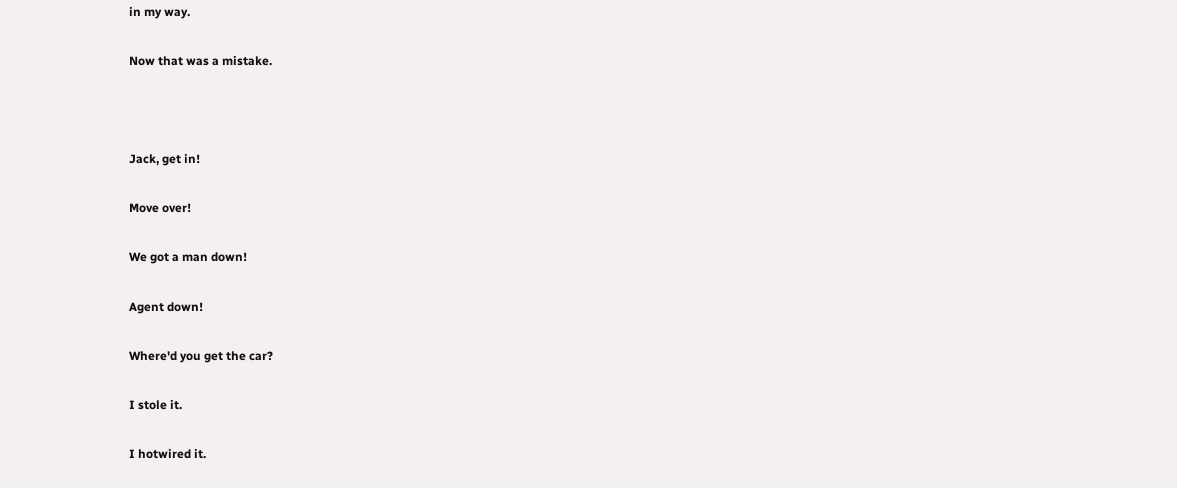in my way.

Now that was a mistake.



Jack, get in!

Move over!

We got a man down!

Agent down!

Where'd you get the car?

I stole it.

I hotwired it.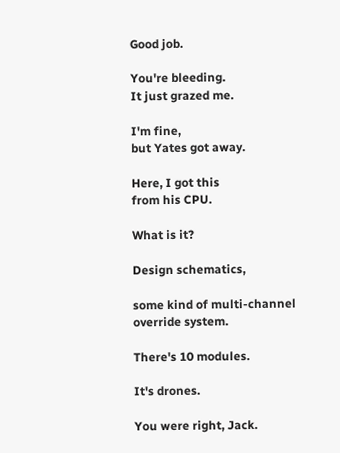Good job.

You're bleeding.
It just grazed me.

I'm fine,
but Yates got away.

Here, I got this
from his CPU.

What is it?

Design schematics,

some kind of multi-channel
override system.

There's 10 modules.

It's drones.

You were right, Jack.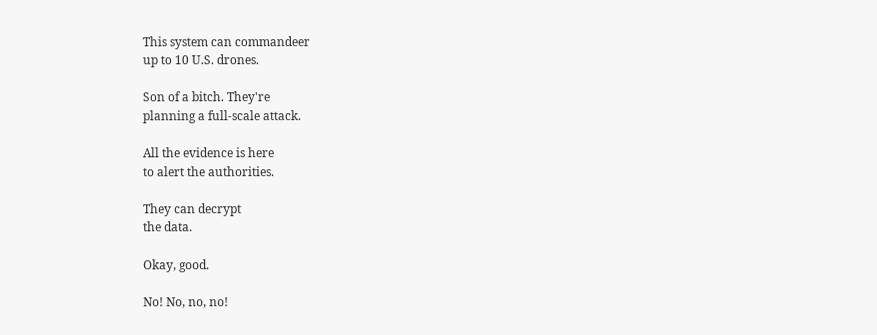This system can commandeer
up to 10 U.S. drones.

Son of a bitch. They're
planning a full-scale attack.

All the evidence is here
to alert the authorities.

They can decrypt
the data.

Okay, good.

No! No, no, no!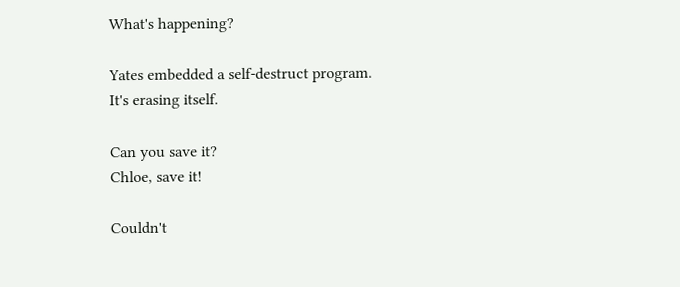What's happening?

Yates embedded a self-destruct program.
It's erasing itself.

Can you save it?
Chloe, save it!

Couldn't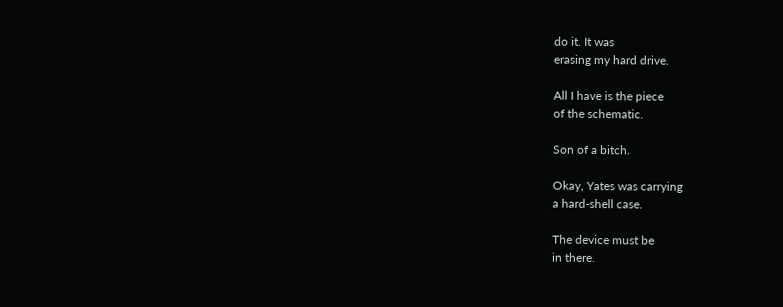do it. It was
erasing my hard drive.

All I have is the piece
of the schematic.

Son of a bitch.

Okay, Yates was carrying
a hard-shell case.

The device must be
in there.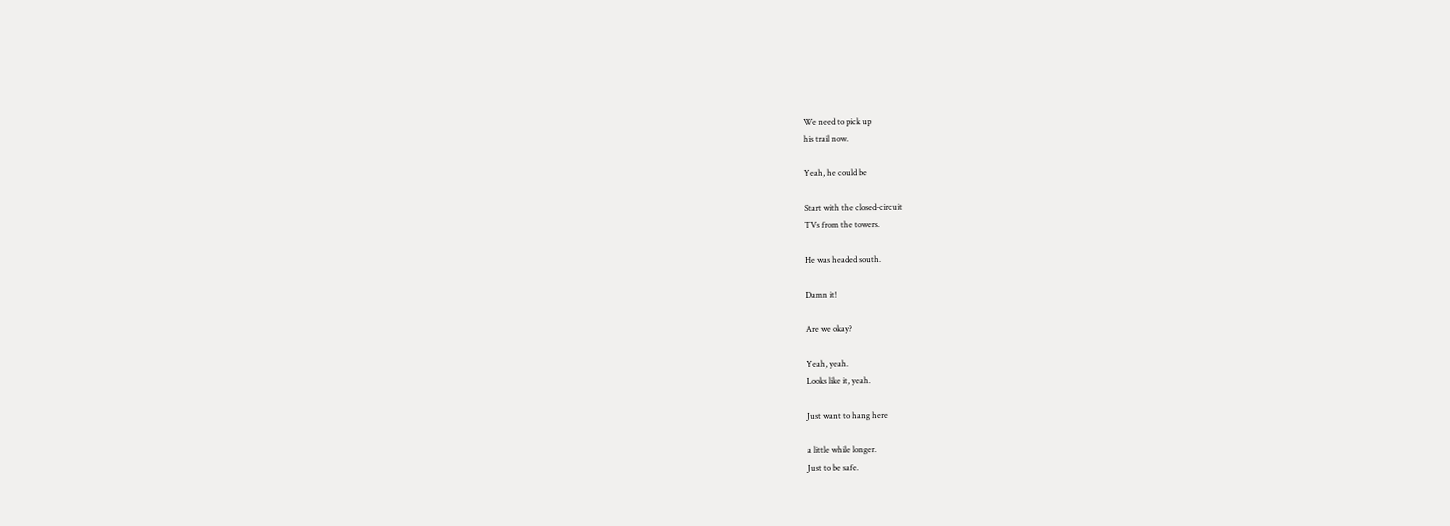We need to pick up
his trail now.

Yeah, he could be

Start with the closed-circuit
TVs from the towers.

He was headed south.

Damn it!

Are we okay?

Yeah, yeah.
Looks like it, yeah.

Just want to hang here

a little while longer.
Just to be safe.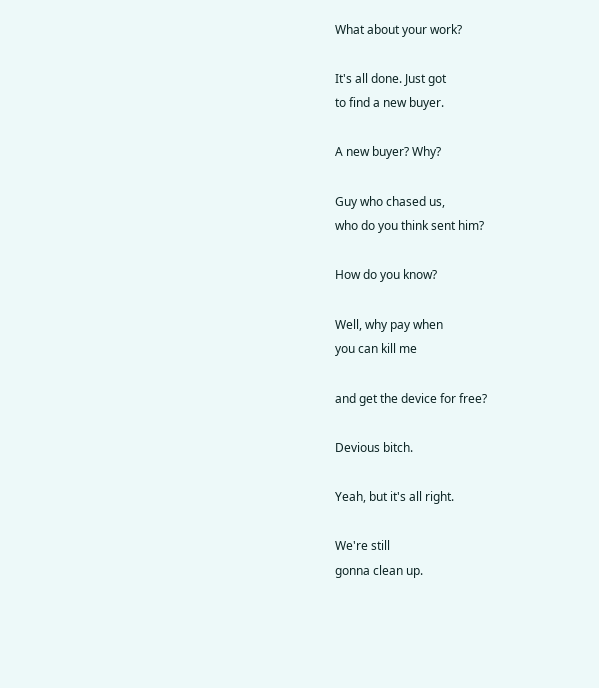What about your work?

It's all done. Just got
to find a new buyer.

A new buyer? Why?

Guy who chased us,
who do you think sent him?

How do you know?

Well, why pay when
you can kill me

and get the device for free?

Devious bitch.

Yeah, but it's all right.

We're still
gonna clean up.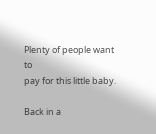Plenty of people want to
pay for this little baby.

Back in a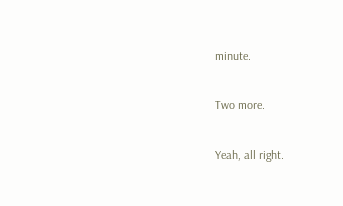minute.

Two more.

Yeah, all right.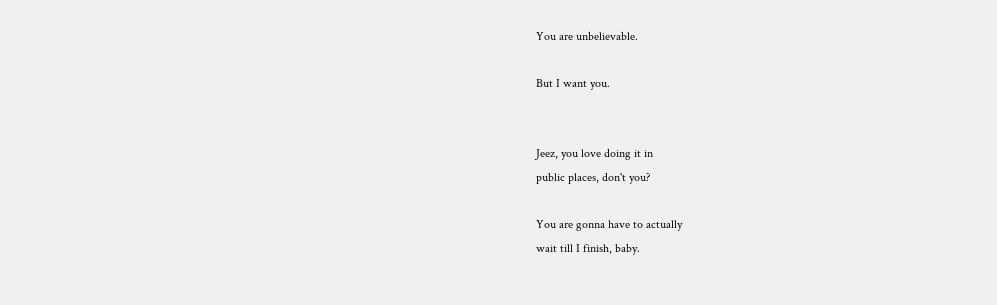You are unbelievable.

But I want you.


Jeez, you love doing it in
public places, don't you?

You are gonna have to actually
wait till I finish, baby.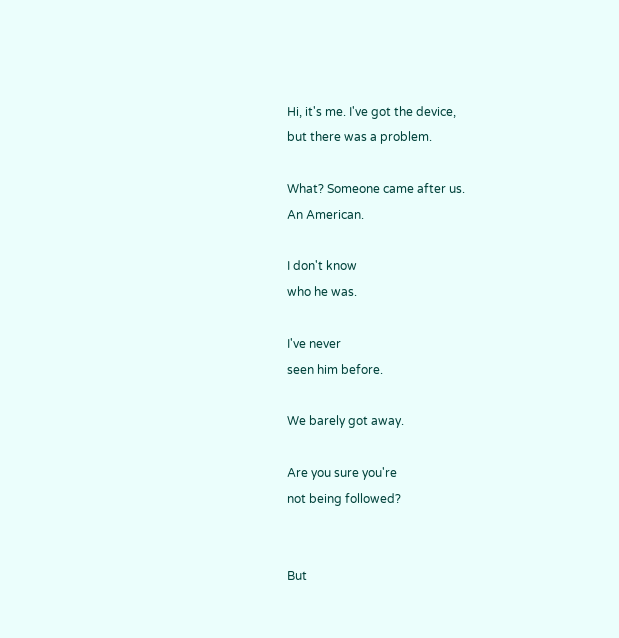Hi, it's me. I've got the device,
but there was a problem.

What? Someone came after us.
An American.

I don't know
who he was.

I've never
seen him before.

We barely got away.

Are you sure you're
not being followed?


But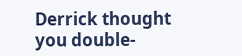Derrick thought
you double-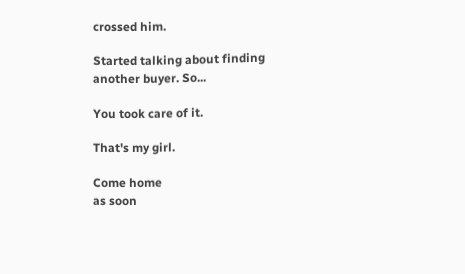crossed him.

Started talking about finding
another buyer. So...

You took care of it.

That's my girl.

Come home
as soon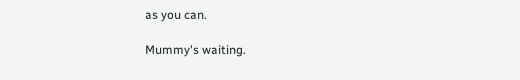as you can.

Mummy's waiting.